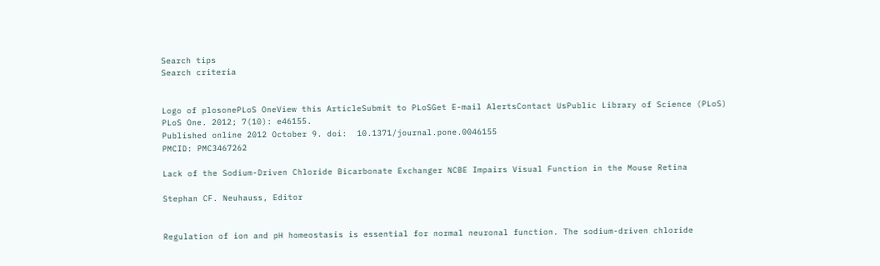Search tips
Search criteria


Logo of plosonePLoS OneView this ArticleSubmit to PLoSGet E-mail AlertsContact UsPublic Library of Science (PLoS)
PLoS One. 2012; 7(10): e46155.
Published online 2012 October 9. doi:  10.1371/journal.pone.0046155
PMCID: PMC3467262

Lack of the Sodium-Driven Chloride Bicarbonate Exchanger NCBE Impairs Visual Function in the Mouse Retina

Stephan CF. Neuhauss, Editor


Regulation of ion and pH homeostasis is essential for normal neuronal function. The sodium-driven chloride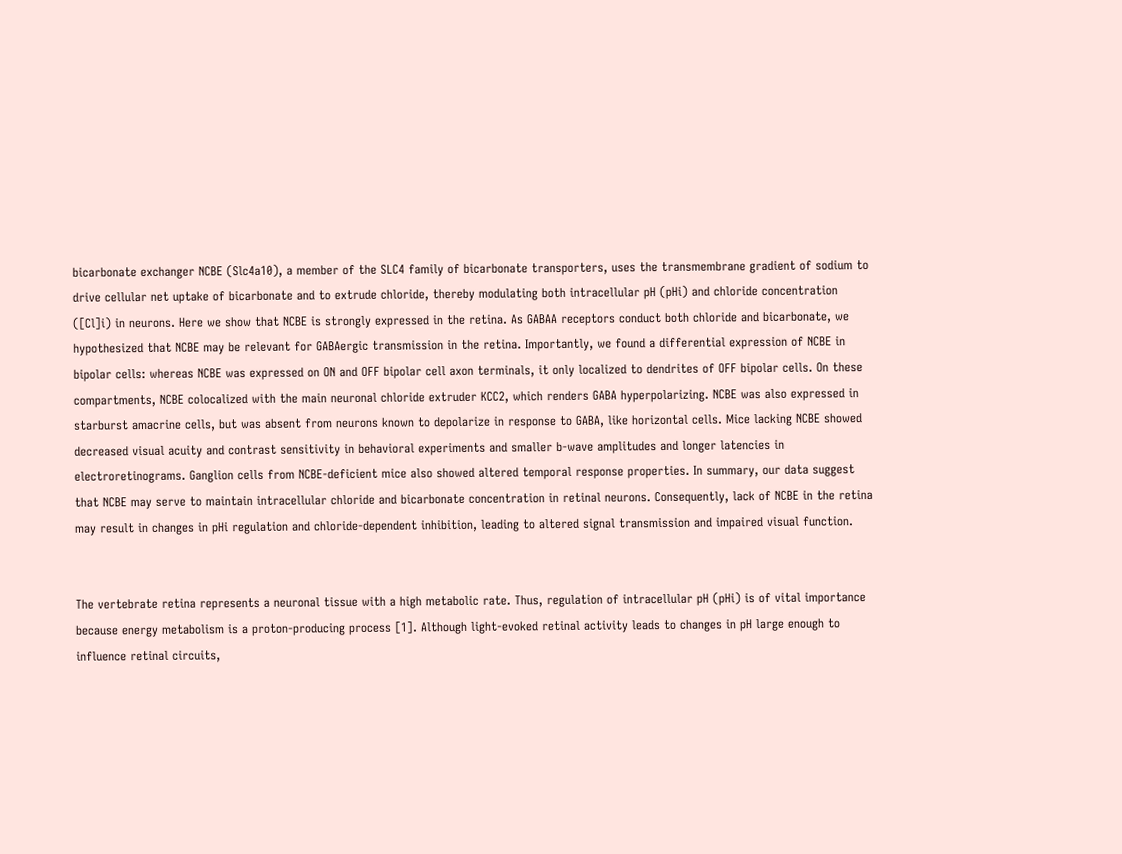bicarbonate exchanger NCBE (Slc4a10), a member of the SLC4 family of bicarbonate transporters, uses the transmembrane gradient of sodium to drive cellular net uptake of bicarbonate and to extrude chloride, thereby modulating both intracellular pH (pHi) and chloride concentration ([Cl]i) in neurons. Here we show that NCBE is strongly expressed in the retina. As GABAA receptors conduct both chloride and bicarbonate, we hypothesized that NCBE may be relevant for GABAergic transmission in the retina. Importantly, we found a differential expression of NCBE in bipolar cells: whereas NCBE was expressed on ON and OFF bipolar cell axon terminals, it only localized to dendrites of OFF bipolar cells. On these compartments, NCBE colocalized with the main neuronal chloride extruder KCC2, which renders GABA hyperpolarizing. NCBE was also expressed in starburst amacrine cells, but was absent from neurons known to depolarize in response to GABA, like horizontal cells. Mice lacking NCBE showed decreased visual acuity and contrast sensitivity in behavioral experiments and smaller b-wave amplitudes and longer latencies in electroretinograms. Ganglion cells from NCBE-deficient mice also showed altered temporal response properties. In summary, our data suggest that NCBE may serve to maintain intracellular chloride and bicarbonate concentration in retinal neurons. Consequently, lack of NCBE in the retina may result in changes in pHi regulation and chloride-dependent inhibition, leading to altered signal transmission and impaired visual function.


The vertebrate retina represents a neuronal tissue with a high metabolic rate. Thus, regulation of intracellular pH (pHi) is of vital importance because energy metabolism is a proton-producing process [1]. Although light-evoked retinal activity leads to changes in pH large enough to influence retinal circuits,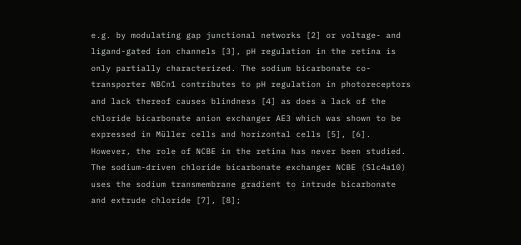e.g. by modulating gap junctional networks [2] or voltage- and ligand-gated ion channels [3], pH regulation in the retina is only partially characterized. The sodium bicarbonate co-transporter NBCn1 contributes to pH regulation in photoreceptors and lack thereof causes blindness [4] as does a lack of the chloride bicarbonate anion exchanger AE3 which was shown to be expressed in Müller cells and horizontal cells [5], [6]. However, the role of NCBE in the retina has never been studied. The sodium-driven chloride bicarbonate exchanger NCBE (Slc4a10) uses the sodium transmembrane gradient to intrude bicarbonate and extrude chloride [7], [8];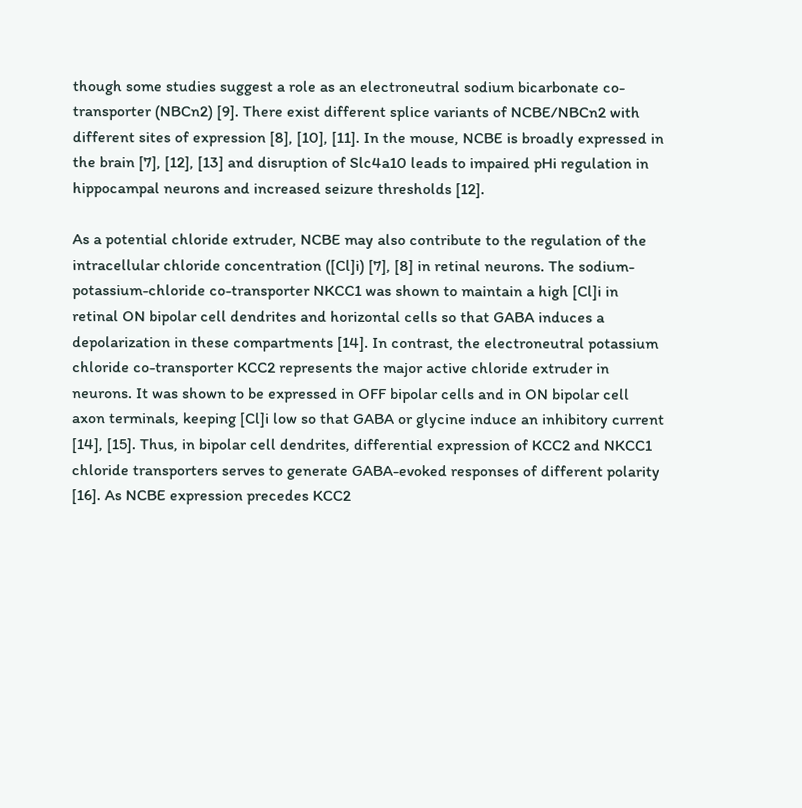though some studies suggest a role as an electroneutral sodium bicarbonate co-transporter (NBCn2) [9]. There exist different splice variants of NCBE/NBCn2 with different sites of expression [8], [10], [11]. In the mouse, NCBE is broadly expressed in the brain [7], [12], [13] and disruption of Slc4a10 leads to impaired pHi regulation in hippocampal neurons and increased seizure thresholds [12].

As a potential chloride extruder, NCBE may also contribute to the regulation of the intracellular chloride concentration ([Cl]i) [7], [8] in retinal neurons. The sodium-potassium-chloride co-transporter NKCC1 was shown to maintain a high [Cl]i in retinal ON bipolar cell dendrites and horizontal cells so that GABA induces a depolarization in these compartments [14]. In contrast, the electroneutral potassium chloride co-transporter KCC2 represents the major active chloride extruder in neurons. It was shown to be expressed in OFF bipolar cells and in ON bipolar cell axon terminals, keeping [Cl]i low so that GABA or glycine induce an inhibitory current [14], [15]. Thus, in bipolar cell dendrites, differential expression of KCC2 and NKCC1 chloride transporters serves to generate GABA-evoked responses of different polarity [16]. As NCBE expression precedes KCC2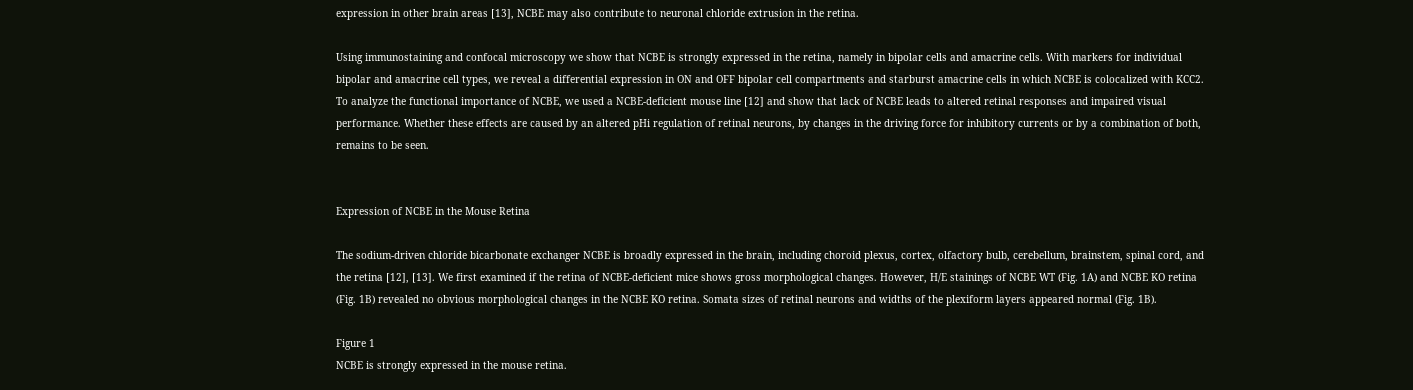expression in other brain areas [13], NCBE may also contribute to neuronal chloride extrusion in the retina.

Using immunostaining and confocal microscopy we show that NCBE is strongly expressed in the retina, namely in bipolar cells and amacrine cells. With markers for individual bipolar and amacrine cell types, we reveal a differential expression in ON and OFF bipolar cell compartments and starburst amacrine cells in which NCBE is colocalized with KCC2. To analyze the functional importance of NCBE, we used a NCBE-deficient mouse line [12] and show that lack of NCBE leads to altered retinal responses and impaired visual performance. Whether these effects are caused by an altered pHi regulation of retinal neurons, by changes in the driving force for inhibitory currents or by a combination of both, remains to be seen.


Expression of NCBE in the Mouse Retina

The sodium-driven chloride bicarbonate exchanger NCBE is broadly expressed in the brain, including choroid plexus, cortex, olfactory bulb, cerebellum, brainstem, spinal cord, and the retina [12], [13]. We first examined if the retina of NCBE-deficient mice shows gross morphological changes. However, H/E stainings of NCBE WT (Fig. 1A) and NCBE KO retina (Fig. 1B) revealed no obvious morphological changes in the NCBE KO retina. Somata sizes of retinal neurons and widths of the plexiform layers appeared normal (Fig. 1B).

Figure 1
NCBE is strongly expressed in the mouse retina.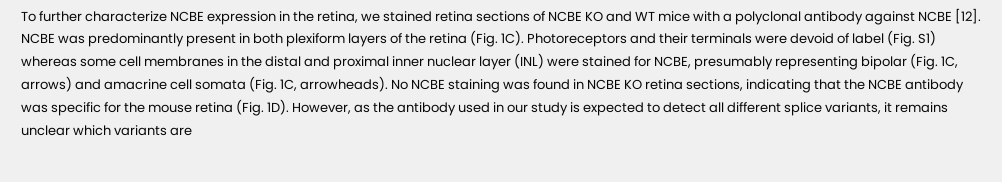To further characterize NCBE expression in the retina, we stained retina sections of NCBE KO and WT mice with a polyclonal antibody against NCBE [12]. NCBE was predominantly present in both plexiform layers of the retina (Fig. 1C). Photoreceptors and their terminals were devoid of label (Fig. S1) whereas some cell membranes in the distal and proximal inner nuclear layer (INL) were stained for NCBE, presumably representing bipolar (Fig. 1C, arrows) and amacrine cell somata (Fig. 1C, arrowheads). No NCBE staining was found in NCBE KO retina sections, indicating that the NCBE antibody was specific for the mouse retina (Fig. 1D). However, as the antibody used in our study is expected to detect all different splice variants, it remains unclear which variants are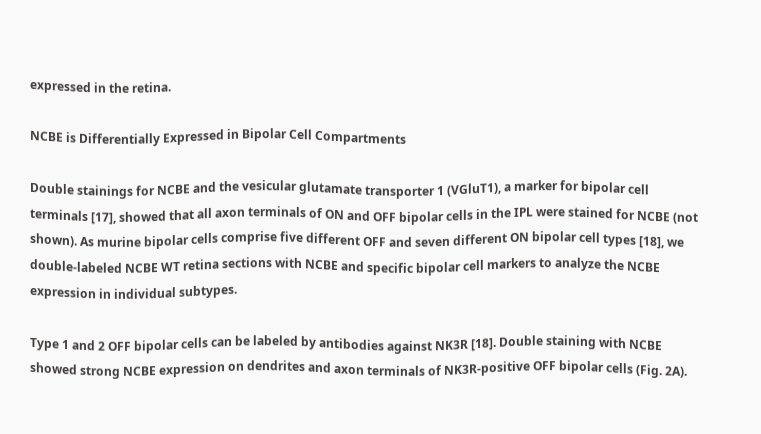expressed in the retina.

NCBE is Differentially Expressed in Bipolar Cell Compartments

Double stainings for NCBE and the vesicular glutamate transporter 1 (VGluT1), a marker for bipolar cell terminals [17], showed that all axon terminals of ON and OFF bipolar cells in the IPL were stained for NCBE (not shown). As murine bipolar cells comprise five different OFF and seven different ON bipolar cell types [18], we double-labeled NCBE WT retina sections with NCBE and specific bipolar cell markers to analyze the NCBE expression in individual subtypes.

Type 1 and 2 OFF bipolar cells can be labeled by antibodies against NK3R [18]. Double staining with NCBE showed strong NCBE expression on dendrites and axon terminals of NK3R-positive OFF bipolar cells (Fig. 2A).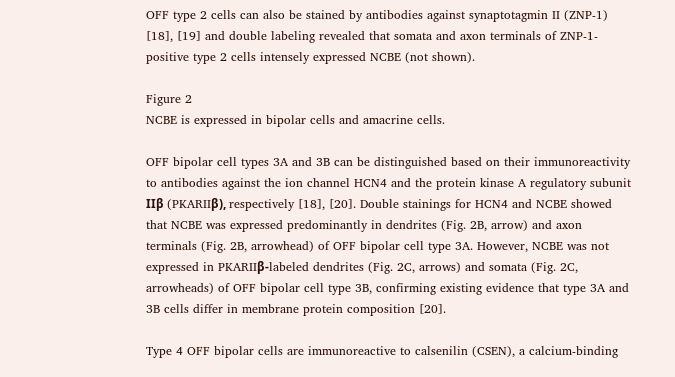OFF type 2 cells can also be stained by antibodies against synaptotagmin II (ZNP-1) [18], [19] and double labeling revealed that somata and axon terminals of ZNP-1-positive type 2 cells intensely expressed NCBE (not shown).

Figure 2
NCBE is expressed in bipolar cells and amacrine cells.

OFF bipolar cell types 3A and 3B can be distinguished based on their immunoreactivity to antibodies against the ion channel HCN4 and the protein kinase A regulatory subunit IIβ (PKARIIβ), respectively [18], [20]. Double stainings for HCN4 and NCBE showed that NCBE was expressed predominantly in dendrites (Fig. 2B, arrow) and axon terminals (Fig. 2B, arrowhead) of OFF bipolar cell type 3A. However, NCBE was not expressed in PKARIIβ-labeled dendrites (Fig. 2C, arrows) and somata (Fig. 2C, arrowheads) of OFF bipolar cell type 3B, confirming existing evidence that type 3A and 3B cells differ in membrane protein composition [20].

Type 4 OFF bipolar cells are immunoreactive to calsenilin (CSEN), a calcium-binding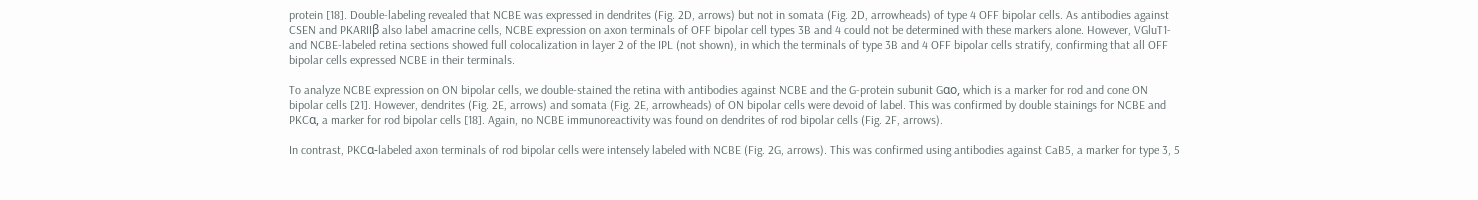protein [18]. Double-labeling revealed that NCBE was expressed in dendrites (Fig. 2D, arrows) but not in somata (Fig. 2D, arrowheads) of type 4 OFF bipolar cells. As antibodies against CSEN and PKARIIβ also label amacrine cells, NCBE expression on axon terminals of OFF bipolar cell types 3B and 4 could not be determined with these markers alone. However, VGluT1- and NCBE-labeled retina sections showed full colocalization in layer 2 of the IPL (not shown), in which the terminals of type 3B and 4 OFF bipolar cells stratify, confirming that all OFF bipolar cells expressed NCBE in their terminals.

To analyze NCBE expression on ON bipolar cells, we double-stained the retina with antibodies against NCBE and the G-protein subunit Gαo, which is a marker for rod and cone ON bipolar cells [21]. However, dendrites (Fig. 2E, arrows) and somata (Fig. 2E, arrowheads) of ON bipolar cells were devoid of label. This was confirmed by double stainings for NCBE and PKCα, a marker for rod bipolar cells [18]. Again, no NCBE immunoreactivity was found on dendrites of rod bipolar cells (Fig. 2F, arrows).

In contrast, PKCα-labeled axon terminals of rod bipolar cells were intensely labeled with NCBE (Fig. 2G, arrows). This was confirmed using antibodies against CaB5, a marker for type 3, 5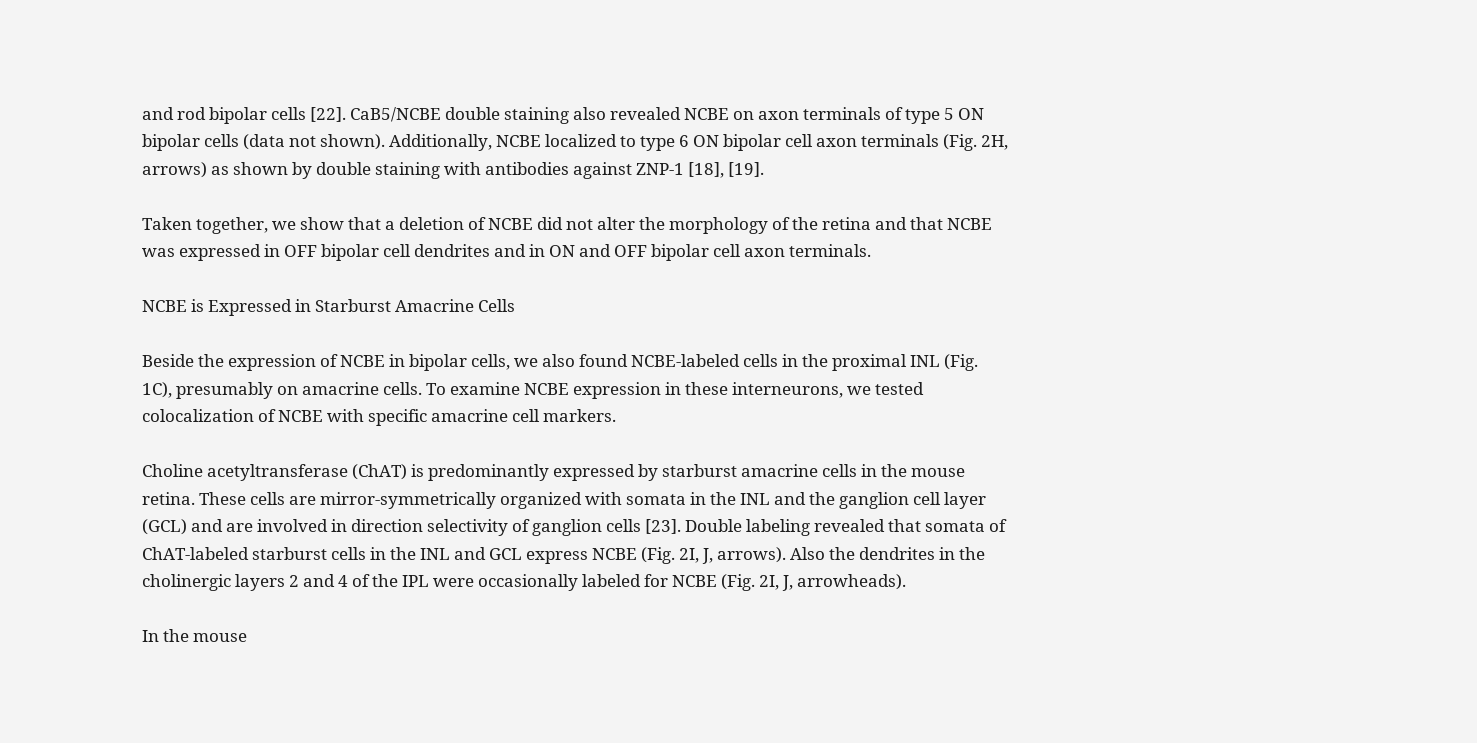and rod bipolar cells [22]. CaB5/NCBE double staining also revealed NCBE on axon terminals of type 5 ON bipolar cells (data not shown). Additionally, NCBE localized to type 6 ON bipolar cell axon terminals (Fig. 2H, arrows) as shown by double staining with antibodies against ZNP-1 [18], [19].

Taken together, we show that a deletion of NCBE did not alter the morphology of the retina and that NCBE was expressed in OFF bipolar cell dendrites and in ON and OFF bipolar cell axon terminals.

NCBE is Expressed in Starburst Amacrine Cells

Beside the expression of NCBE in bipolar cells, we also found NCBE-labeled cells in the proximal INL (Fig. 1C), presumably on amacrine cells. To examine NCBE expression in these interneurons, we tested colocalization of NCBE with specific amacrine cell markers.

Choline acetyltransferase (ChAT) is predominantly expressed by starburst amacrine cells in the mouse retina. These cells are mirror-symmetrically organized with somata in the INL and the ganglion cell layer (GCL) and are involved in direction selectivity of ganglion cells [23]. Double labeling revealed that somata of ChAT-labeled starburst cells in the INL and GCL express NCBE (Fig. 2I, J, arrows). Also the dendrites in the cholinergic layers 2 and 4 of the IPL were occasionally labeled for NCBE (Fig. 2I, J, arrowheads).

In the mouse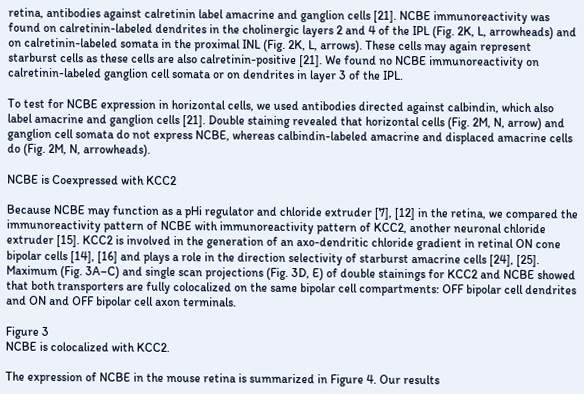retina, antibodies against calretinin label amacrine and ganglion cells [21]. NCBE immunoreactivity was found on calretinin-labeled dendrites in the cholinergic layers 2 and 4 of the IPL (Fig. 2K, L, arrowheads) and on calretinin-labeled somata in the proximal INL (Fig. 2K, L, arrows). These cells may again represent starburst cells as these cells are also calretinin-positive [21]. We found no NCBE immunoreactivity on calretinin-labeled ganglion cell somata or on dendrites in layer 3 of the IPL.

To test for NCBE expression in horizontal cells, we used antibodies directed against calbindin, which also label amacrine and ganglion cells [21]. Double staining revealed that horizontal cells (Fig. 2M, N, arrow) and ganglion cell somata do not express NCBE, whereas calbindin-labeled amacrine and displaced amacrine cells do (Fig. 2M, N, arrowheads).

NCBE is Coexpressed with KCC2

Because NCBE may function as a pHi regulator and chloride extruder [7], [12] in the retina, we compared the immunoreactivity pattern of NCBE with immunoreactivity pattern of KCC2, another neuronal chloride extruder [15]. KCC2 is involved in the generation of an axo-dendritic chloride gradient in retinal ON cone bipolar cells [14], [16] and plays a role in the direction selectivity of starburst amacrine cells [24], [25]. Maximum (Fig. 3A–C) and single scan projections (Fig. 3D, E) of double stainings for KCC2 and NCBE showed that both transporters are fully colocalized on the same bipolar cell compartments: OFF bipolar cell dendrites and ON and OFF bipolar cell axon terminals.

Figure 3
NCBE is colocalized with KCC2.

The expression of NCBE in the mouse retina is summarized in Figure 4. Our results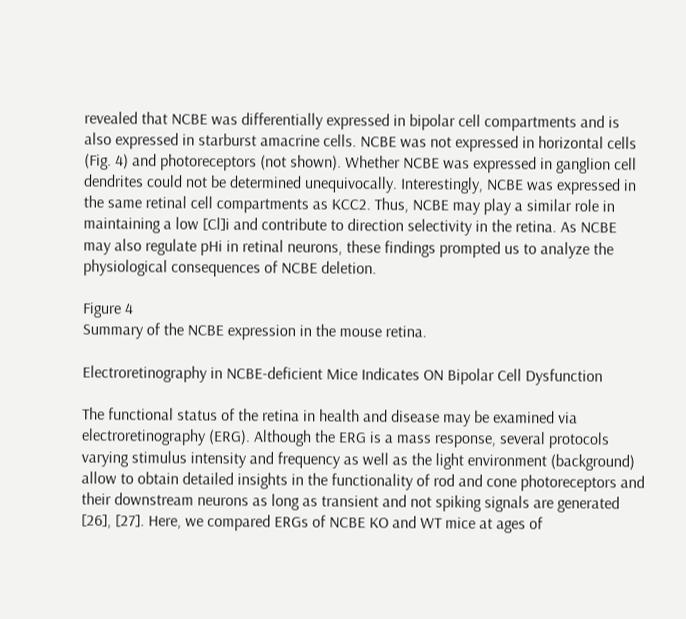revealed that NCBE was differentially expressed in bipolar cell compartments and is also expressed in starburst amacrine cells. NCBE was not expressed in horizontal cells (Fig. 4) and photoreceptors (not shown). Whether NCBE was expressed in ganglion cell dendrites could not be determined unequivocally. Interestingly, NCBE was expressed in the same retinal cell compartments as KCC2. Thus, NCBE may play a similar role in maintaining a low [Cl]i and contribute to direction selectivity in the retina. As NCBE may also regulate pHi in retinal neurons, these findings prompted us to analyze the physiological consequences of NCBE deletion.

Figure 4
Summary of the NCBE expression in the mouse retina.

Electroretinography in NCBE-deficient Mice Indicates ON Bipolar Cell Dysfunction

The functional status of the retina in health and disease may be examined via electroretinography (ERG). Although the ERG is a mass response, several protocols varying stimulus intensity and frequency as well as the light environment (background) allow to obtain detailed insights in the functionality of rod and cone photoreceptors and their downstream neurons as long as transient and not spiking signals are generated [26], [27]. Here, we compared ERGs of NCBE KO and WT mice at ages of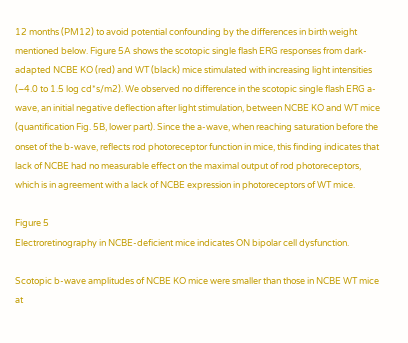12 months (PM12) to avoid potential confounding by the differences in birth weight mentioned below. Figure 5A shows the scotopic single flash ERG responses from dark-adapted NCBE KO (red) and WT (black) mice stimulated with increasing light intensities (−4.0 to 1.5 log cd*s/m2). We observed no difference in the scotopic single flash ERG a-wave, an initial negative deflection after light stimulation, between NCBE KO and WT mice (quantification Fig. 5B, lower part). Since the a-wave, when reaching saturation before the onset of the b-wave, reflects rod photoreceptor function in mice, this finding indicates that lack of NCBE had no measurable effect on the maximal output of rod photoreceptors, which is in agreement with a lack of NCBE expression in photoreceptors of WT mice.

Figure 5
Electroretinography in NCBE-deficient mice indicates ON bipolar cell dysfunction.

Scotopic b-wave amplitudes of NCBE KO mice were smaller than those in NCBE WT mice at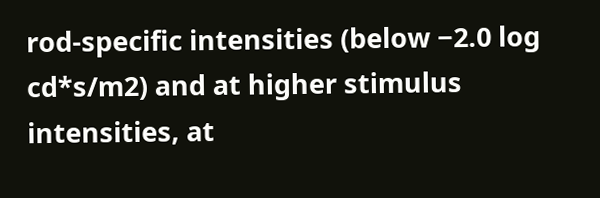rod-specific intensities (below −2.0 log cd*s/m2) and at higher stimulus intensities, at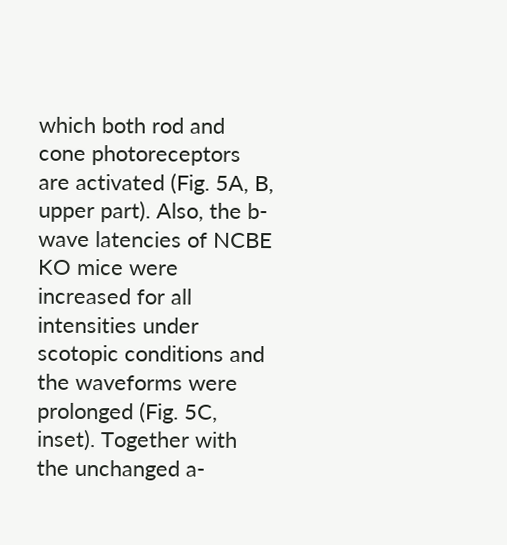which both rod and cone photoreceptors are activated (Fig. 5A, B, upper part). Also, the b-wave latencies of NCBE KO mice were increased for all intensities under scotopic conditions and the waveforms were prolonged (Fig. 5C, inset). Together with the unchanged a-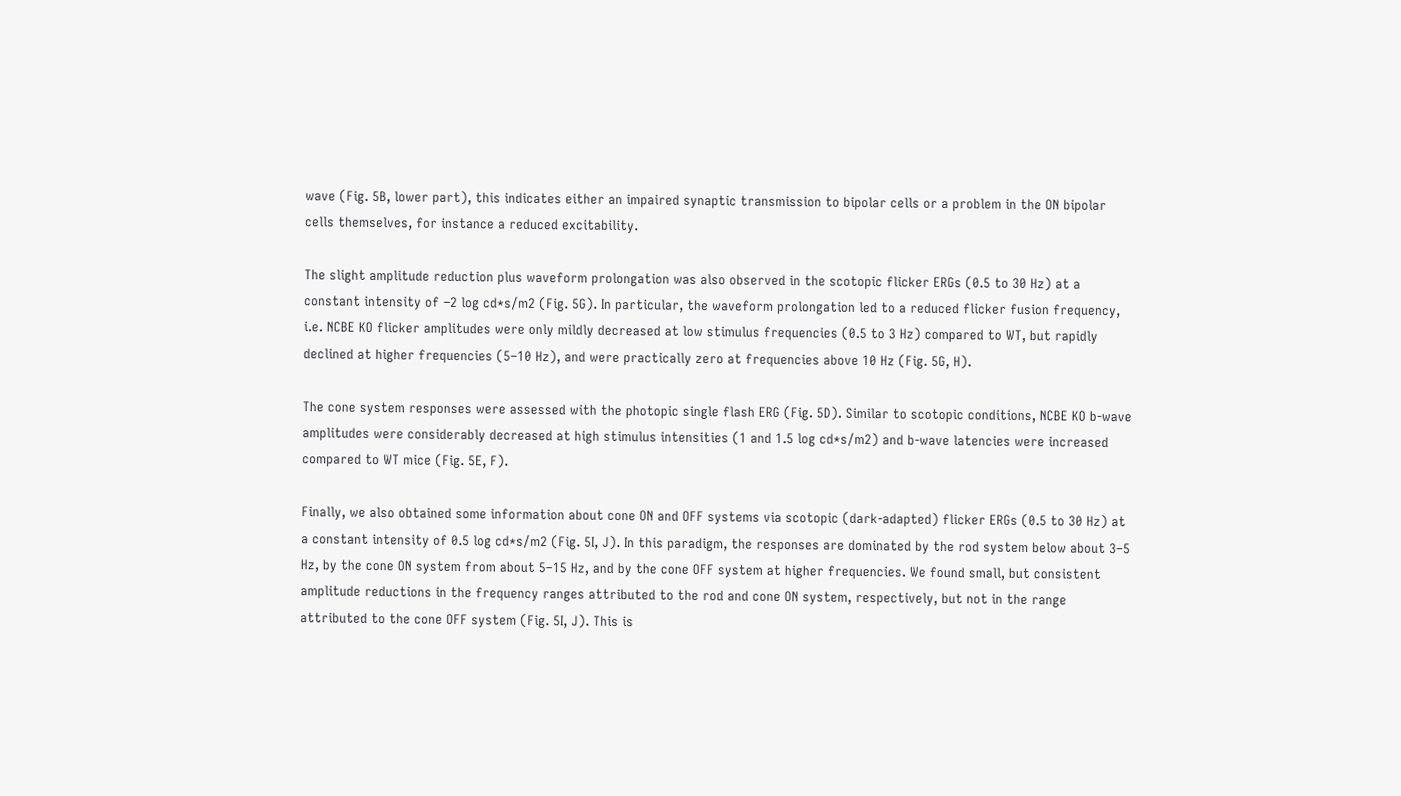wave (Fig. 5B, lower part), this indicates either an impaired synaptic transmission to bipolar cells or a problem in the ON bipolar cells themselves, for instance a reduced excitability.

The slight amplitude reduction plus waveform prolongation was also observed in the scotopic flicker ERGs (0.5 to 30 Hz) at a constant intensity of −2 log cd*s/m2 (Fig. 5G). In particular, the waveform prolongation led to a reduced flicker fusion frequency, i.e. NCBE KO flicker amplitudes were only mildly decreased at low stimulus frequencies (0.5 to 3 Hz) compared to WT, but rapidly declined at higher frequencies (5–10 Hz), and were practically zero at frequencies above 10 Hz (Fig. 5G, H).

The cone system responses were assessed with the photopic single flash ERG (Fig. 5D). Similar to scotopic conditions, NCBE KO b-wave amplitudes were considerably decreased at high stimulus intensities (1 and 1.5 log cd*s/m2) and b-wave latencies were increased compared to WT mice (Fig. 5E, F).

Finally, we also obtained some information about cone ON and OFF systems via scotopic (dark-adapted) flicker ERGs (0.5 to 30 Hz) at a constant intensity of 0.5 log cd*s/m2 (Fig. 5I, J). In this paradigm, the responses are dominated by the rod system below about 3–5 Hz, by the cone ON system from about 5–15 Hz, and by the cone OFF system at higher frequencies. We found small, but consistent amplitude reductions in the frequency ranges attributed to the rod and cone ON system, respectively, but not in the range attributed to the cone OFF system (Fig. 5I, J). This is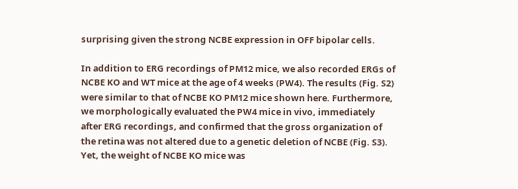surprising given the strong NCBE expression in OFF bipolar cells.

In addition to ERG recordings of PM12 mice, we also recorded ERGs of NCBE KO and WT mice at the age of 4 weeks (PW4). The results (Fig. S2) were similar to that of NCBE KO PM12 mice shown here. Furthermore, we morphologically evaluated the PW4 mice in vivo, immediately after ERG recordings, and confirmed that the gross organization of the retina was not altered due to a genetic deletion of NCBE (Fig. S3). Yet, the weight of NCBE KO mice was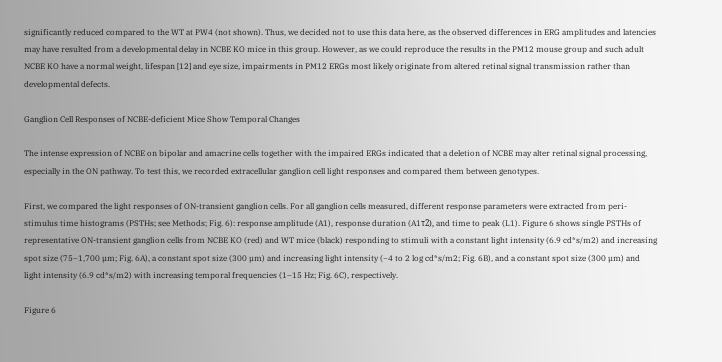significantly reduced compared to the WT at PW4 (not shown). Thus, we decided not to use this data here, as the observed differences in ERG amplitudes and latencies may have resulted from a developmental delay in NCBE KO mice in this group. However, as we could reproduce the results in the PM12 mouse group and such adult NCBE KO have a normal weight, lifespan [12] and eye size, impairments in PM12 ERGs most likely originate from altered retinal signal transmission rather than developmental defects.

Ganglion Cell Responses of NCBE-deficient Mice Show Temporal Changes

The intense expression of NCBE on bipolar and amacrine cells together with the impaired ERGs indicated that a deletion of NCBE may alter retinal signal processing, especially in the ON pathway. To test this, we recorded extracellular ganglion cell light responses and compared them between genotypes.

First, we compared the light responses of ON-transient ganglion cells. For all ganglion cells measured, different response parameters were extracted from peri-stimulus time histograms (PSTHs; see Methods; Fig. 6): response amplitude (A1), response duration (A1τ2), and time to peak (L1). Figure 6 shows single PSTHs of representative ON-transient ganglion cells from NCBE KO (red) and WT mice (black) responding to stimuli with a constant light intensity (6.9 cd*s/m2) and increasing spot size (75–1,700 µm; Fig. 6A), a constant spot size (300 µm) and increasing light intensity (−4 to 2 log cd*s/m2; Fig. 6B), and a constant spot size (300 µm) and light intensity (6.9 cd*s/m2) with increasing temporal frequencies (1–15 Hz; Fig. 6C), respectively.

Figure 6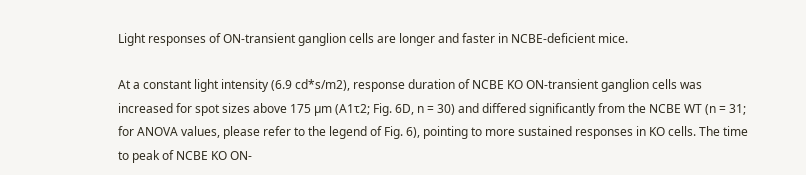Light responses of ON-transient ganglion cells are longer and faster in NCBE-deficient mice.

At a constant light intensity (6.9 cd*s/m2), response duration of NCBE KO ON-transient ganglion cells was increased for spot sizes above 175 µm (A1τ2; Fig. 6D, n = 30) and differed significantly from the NCBE WT (n = 31; for ANOVA values, please refer to the legend of Fig. 6), pointing to more sustained responses in KO cells. The time to peak of NCBE KO ON-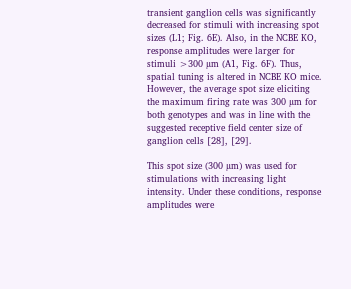transient ganglion cells was significantly decreased for stimuli with increasing spot sizes (L1; Fig. 6E). Also, in the NCBE KO, response amplitudes were larger for stimuli >300 µm (A1, Fig. 6F). Thus, spatial tuning is altered in NCBE KO mice. However, the average spot size eliciting the maximum firing rate was 300 µm for both genotypes and was in line with the suggested receptive field center size of ganglion cells [28], [29].

This spot size (300 µm) was used for stimulations with increasing light intensity. Under these conditions, response amplitudes were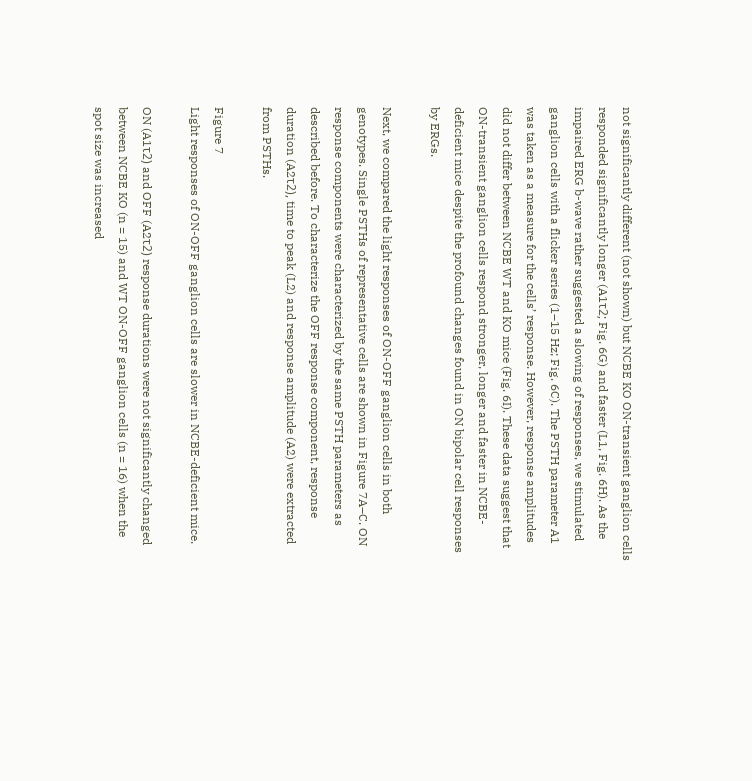not significantly different (not shown) but NCBE KO ON-transient ganglion cells responded significantly longer (A1τ2; Fig. 6G) and faster (L1, Fig. 6H). As the impaired ERG b-wave rather suggested a slowing of responses, we stimulated ganglion cells with a flicker series (1–15 Hz; Fig. 6C). The PSTH parameter A1 was taken as a measure for the cells’ response. However, response amplitudes did not differ between NCBE WT and KO mice (Fig. 6I). These data suggest that ON-transient ganglion cells respond stronger, longer and faster in NCBE-deficient mice despite the profound changes found in ON bipolar cell responses by ERGs.

Next, we compared the light responses of ON-OFF ganglion cells in both genotypes. Single PSTHs of representative cells are shown in Figure 7A–C. ON response components were characterized by the same PSTH parameters as described before. To characterize the OFF response component, response duration (A2τ2), time to peak (L2) and response amplitude (A2) were extracted from PSTHs.

Figure 7
Light responses of ON-OFF ganglion cells are slower in NCBE-deficient mice.

ON (A1τ2) and OFF (A2τ2) response durations were not significantly changed between NCBE KO (n = 15) and WT ON-OFF ganglion cells (n = 16) when the spot size was increased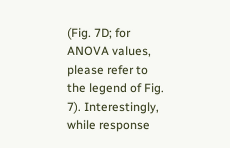(Fig. 7D; for ANOVA values, please refer to the legend of Fig. 7). Interestingly, while response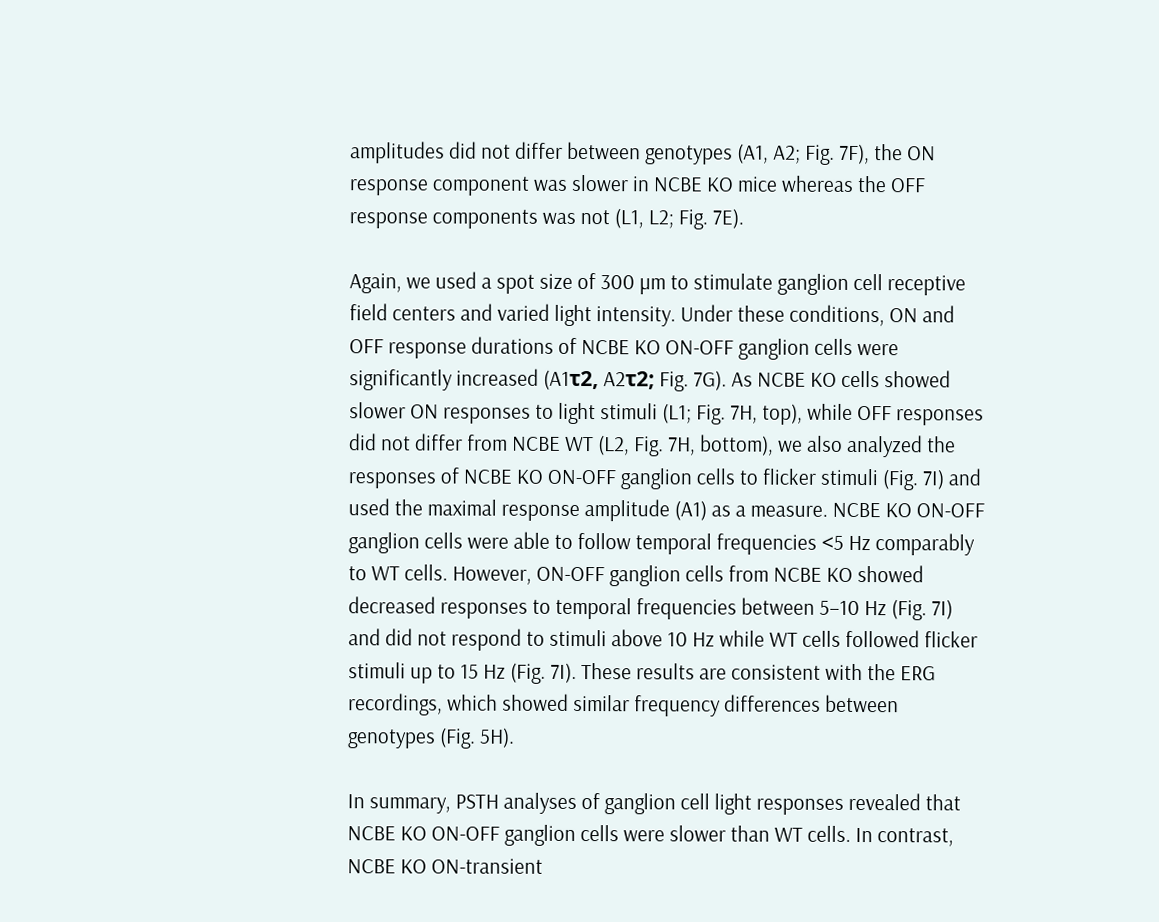amplitudes did not differ between genotypes (A1, A2; Fig. 7F), the ON response component was slower in NCBE KO mice whereas the OFF response components was not (L1, L2; Fig. 7E).

Again, we used a spot size of 300 µm to stimulate ganglion cell receptive field centers and varied light intensity. Under these conditions, ON and OFF response durations of NCBE KO ON-OFF ganglion cells were significantly increased (A1τ2, A2τ2; Fig. 7G). As NCBE KO cells showed slower ON responses to light stimuli (L1; Fig. 7H, top), while OFF responses did not differ from NCBE WT (L2, Fig. 7H, bottom), we also analyzed the responses of NCBE KO ON-OFF ganglion cells to flicker stimuli (Fig. 7I) and used the maximal response amplitude (A1) as a measure. NCBE KO ON-OFF ganglion cells were able to follow temporal frequencies <5 Hz comparably to WT cells. However, ON-OFF ganglion cells from NCBE KO showed decreased responses to temporal frequencies between 5–10 Hz (Fig. 7I) and did not respond to stimuli above 10 Hz while WT cells followed flicker stimuli up to 15 Hz (Fig. 7I). These results are consistent with the ERG recordings, which showed similar frequency differences between genotypes (Fig. 5H).

In summary, PSTH analyses of ganglion cell light responses revealed that NCBE KO ON-OFF ganglion cells were slower than WT cells. In contrast, NCBE KO ON-transient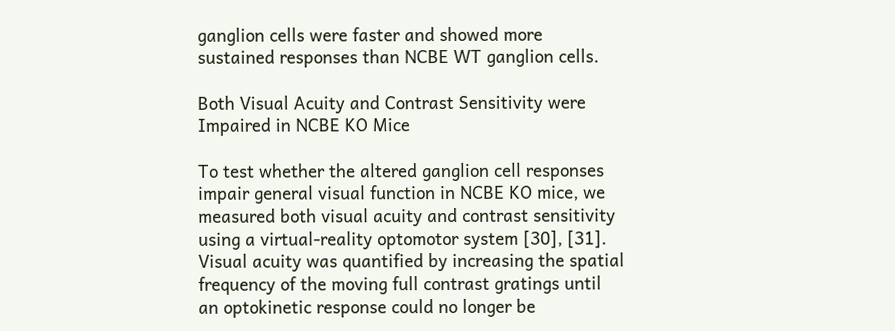ganglion cells were faster and showed more sustained responses than NCBE WT ganglion cells.

Both Visual Acuity and Contrast Sensitivity were Impaired in NCBE KO Mice

To test whether the altered ganglion cell responses impair general visual function in NCBE KO mice, we measured both visual acuity and contrast sensitivity using a virtual-reality optomotor system [30], [31]. Visual acuity was quantified by increasing the spatial frequency of the moving full contrast gratings until an optokinetic response could no longer be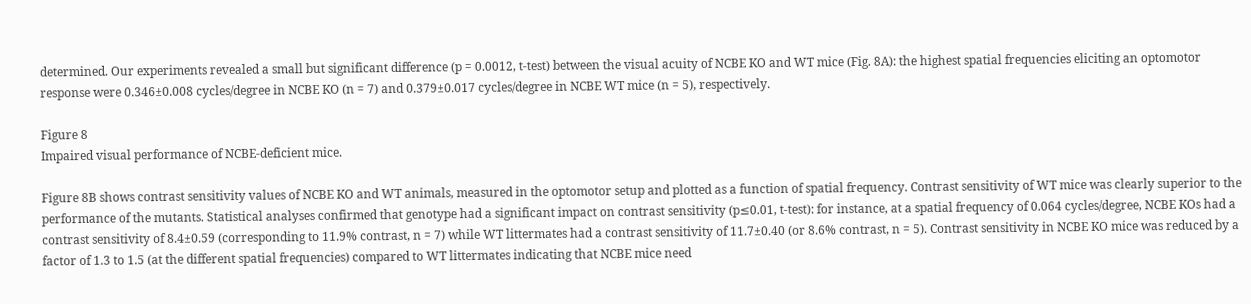determined. Our experiments revealed a small but significant difference (p = 0.0012, t-test) between the visual acuity of NCBE KO and WT mice (Fig. 8A): the highest spatial frequencies eliciting an optomotor response were 0.346±0.008 cycles/degree in NCBE KO (n = 7) and 0.379±0.017 cycles/degree in NCBE WT mice (n = 5), respectively.

Figure 8
Impaired visual performance of NCBE-deficient mice.

Figure 8B shows contrast sensitivity values of NCBE KO and WT animals, measured in the optomotor setup and plotted as a function of spatial frequency. Contrast sensitivity of WT mice was clearly superior to the performance of the mutants. Statistical analyses confirmed that genotype had a significant impact on contrast sensitivity (p≤0.01, t-test): for instance, at a spatial frequency of 0.064 cycles/degree, NCBE KOs had a contrast sensitivity of 8.4±0.59 (corresponding to 11.9% contrast, n = 7) while WT littermates had a contrast sensitivity of 11.7±0.40 (or 8.6% contrast, n = 5). Contrast sensitivity in NCBE KO mice was reduced by a factor of 1.3 to 1.5 (at the different spatial frequencies) compared to WT littermates indicating that NCBE mice need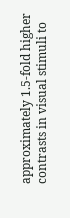approximately 1.5-fold higher contrasts in visual stimuli to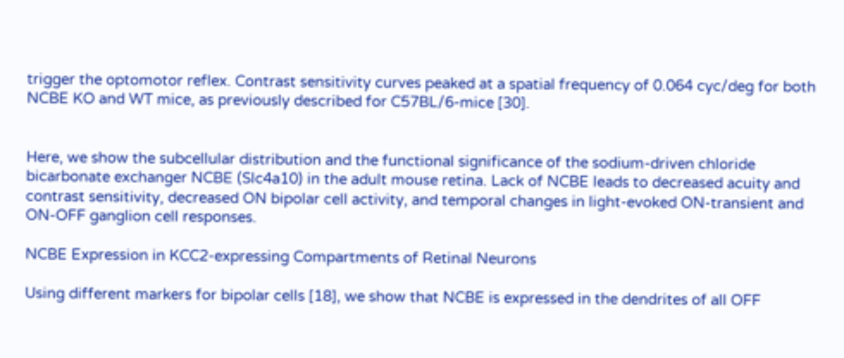trigger the optomotor reflex. Contrast sensitivity curves peaked at a spatial frequency of 0.064 cyc/deg for both NCBE KO and WT mice, as previously described for C57BL/6-mice [30].


Here, we show the subcellular distribution and the functional significance of the sodium-driven chloride bicarbonate exchanger NCBE (Slc4a10) in the adult mouse retina. Lack of NCBE leads to decreased acuity and contrast sensitivity, decreased ON bipolar cell activity, and temporal changes in light-evoked ON-transient and ON-OFF ganglion cell responses.

NCBE Expression in KCC2-expressing Compartments of Retinal Neurons

Using different markers for bipolar cells [18], we show that NCBE is expressed in the dendrites of all OFF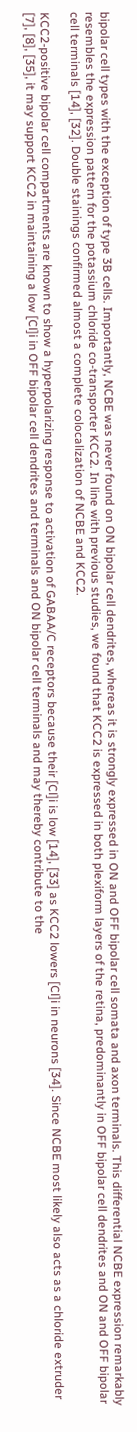bipolar cell types with the exception of type 3B cells. Importantly, NCBE was never found on ON bipolar cell dendrites, whereas it is strongly expressed in ON and OFF bipolar cell somata and axon terminals. This differential NCBE expression remarkably resembles the expression pattern for the potassium chloride co-transporter KCC2. In line with previous studies, we found that KCC2 is expressed in both plexiform layers of the retina, predominantly in OFF bipolar cell dendrites and ON and OFF bipolar cell terminals [14], [32]. Double stainings confirmed almost a complete colocalization of NCBE and KCC2.

KCC2-positive bipolar cell compartments are known to show a hyperpolarizing response to activation of GABAA/C receptors because their [Cl]i is low [14], [33] as KCC2 lowers [Cl]i in neurons [34]. Since NCBE most likely also acts as a chloride extruder [7], [8], [35], it may support KCC2 in maintaining a low [Cl]i in OFF bipolar cell dendrites and terminals and ON bipolar cell terminals and may thereby contribute to the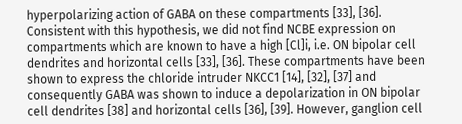hyperpolarizing action of GABA on these compartments [33], [36]. Consistent with this hypothesis, we did not find NCBE expression on compartments which are known to have a high [Cl]i, i.e. ON bipolar cell dendrites and horizontal cells [33], [36]. These compartments have been shown to express the chloride intruder NKCC1 [14], [32], [37] and consequently GABA was shown to induce a depolarization in ON bipolar cell dendrites [38] and horizontal cells [36], [39]. However, ganglion cell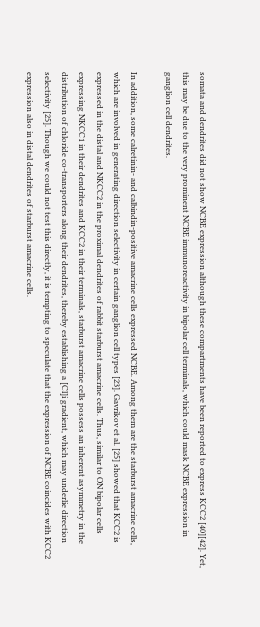somata and dendrites did not show NCBE expression although these compartments have been reported to express KCC2 [40][42]. Yet, this may be due to the very prominent NCBE immunoreactivity in bipolar cell terminals, which could mask NCBE expression in ganglion cell dendrites.

In addition, some calretinin- and calbindin-positive amacrine cells expressed NCBE. Among them are the starburst amacrine cells, which are involved in generating direction selectivity in certain ganglion cell types [23]. Gavrikov et al. [25] showed that KCC2 is expressed in the distal and NKCC2 in the proximal dendrites of rabbit starburst amacrine cells. Thus, similar to ON bipolar cells expressing NKCC1 in their dendrites and KCC2 in their terminals, starburst amacrine cells possess an inherent asymmetry in the distribution of chloride co-transporters along their dendrites, thereby establishing a [Cl]i gradient, which may underlie direction selectivity [25]. Though we could not test this directly, it is tempting to speculate that the expression of NCBE coincides with KCC2 expression also in distal dendrites of starburst amacrine cells.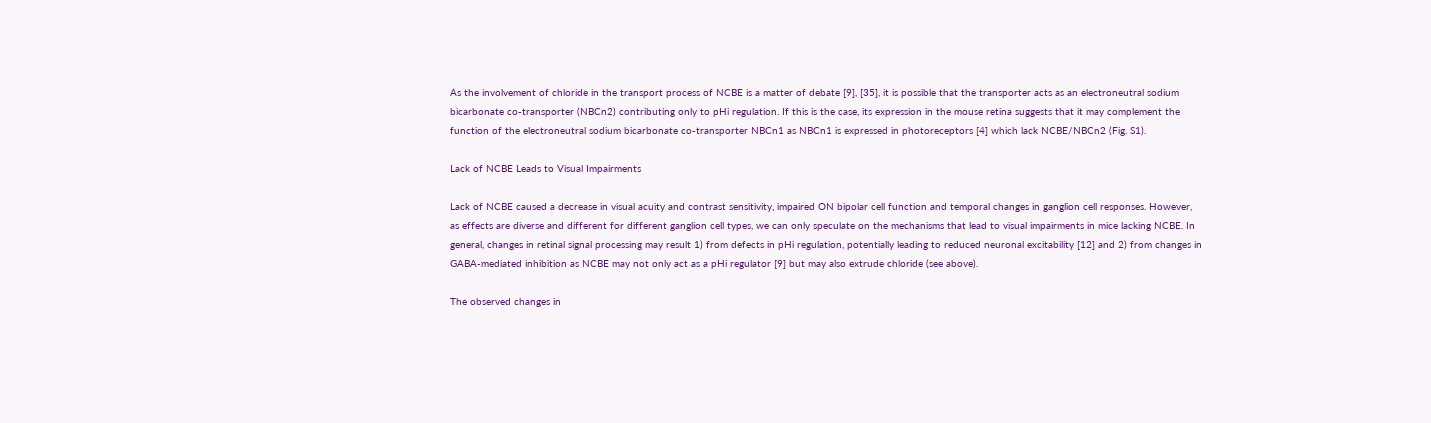As the involvement of chloride in the transport process of NCBE is a matter of debate [9], [35], it is possible that the transporter acts as an electroneutral sodium bicarbonate co-transporter (NBCn2) contributing only to pHi regulation. If this is the case, its expression in the mouse retina suggests that it may complement the function of the electroneutral sodium bicarbonate co-transporter NBCn1 as NBCn1 is expressed in photoreceptors [4] which lack NCBE/NBCn2 (Fig. S1).

Lack of NCBE Leads to Visual Impairments

Lack of NCBE caused a decrease in visual acuity and contrast sensitivity, impaired ON bipolar cell function and temporal changes in ganglion cell responses. However, as effects are diverse and different for different ganglion cell types, we can only speculate on the mechanisms that lead to visual impairments in mice lacking NCBE. In general, changes in retinal signal processing may result 1) from defects in pHi regulation, potentially leading to reduced neuronal excitability [12] and 2) from changes in GABA-mediated inhibition as NCBE may not only act as a pHi regulator [9] but may also extrude chloride (see above).

The observed changes in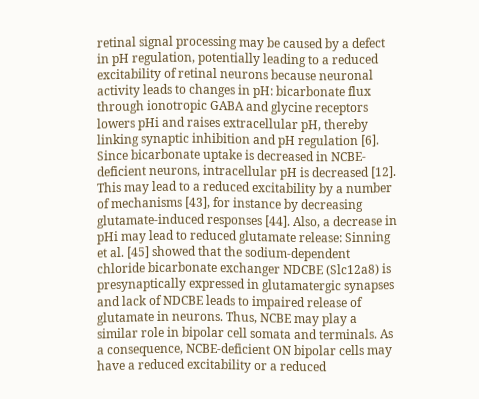retinal signal processing may be caused by a defect in pH regulation, potentially leading to a reduced excitability of retinal neurons because neuronal activity leads to changes in pH: bicarbonate flux through ionotropic GABA and glycine receptors lowers pHi and raises extracellular pH, thereby linking synaptic inhibition and pH regulation [6]. Since bicarbonate uptake is decreased in NCBE-deficient neurons, intracellular pH is decreased [12]. This may lead to a reduced excitability by a number of mechanisms [43], for instance by decreasing glutamate-induced responses [44]. Also, a decrease in pHi may lead to reduced glutamate release: Sinning et al. [45] showed that the sodium-dependent chloride bicarbonate exchanger NDCBE (Slc12a8) is presynaptically expressed in glutamatergic synapses and lack of NDCBE leads to impaired release of glutamate in neurons. Thus, NCBE may play a similar role in bipolar cell somata and terminals. As a consequence, NCBE-deficient ON bipolar cells may have a reduced excitability or a reduced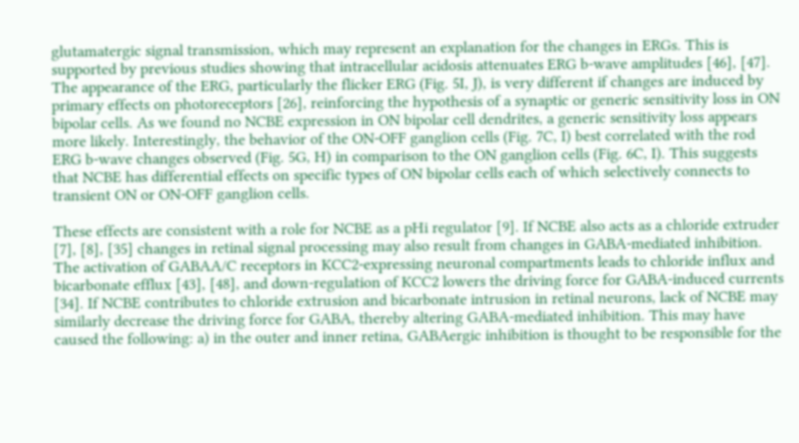glutamatergic signal transmission, which may represent an explanation for the changes in ERGs. This is supported by previous studies showing that intracellular acidosis attenuates ERG b-wave amplitudes [46], [47]. The appearance of the ERG, particularly the flicker ERG (Fig. 5I, J), is very different if changes are induced by primary effects on photoreceptors [26], reinforcing the hypothesis of a synaptic or generic sensitivity loss in ON bipolar cells. As we found no NCBE expression in ON bipolar cell dendrites, a generic sensitivity loss appears more likely. Interestingly, the behavior of the ON-OFF ganglion cells (Fig. 7C, I) best correlated with the rod ERG b-wave changes observed (Fig. 5G, H) in comparison to the ON ganglion cells (Fig. 6C, I). This suggests that NCBE has differential effects on specific types of ON bipolar cells each of which selectively connects to transient ON or ON-OFF ganglion cells.

These effects are consistent with a role for NCBE as a pHi regulator [9]. If NCBE also acts as a chloride extruder [7], [8], [35] changes in retinal signal processing may also result from changes in GABA-mediated inhibition. The activation of GABAA/C receptors in KCC2-expressing neuronal compartments leads to chloride influx and bicarbonate efflux [43], [48], and down-regulation of KCC2 lowers the driving force for GABA-induced currents [34]. If NCBE contributes to chloride extrusion and bicarbonate intrusion in retinal neurons, lack of NCBE may similarly decrease the driving force for GABA, thereby altering GABA-mediated inhibition. This may have caused the following: a) in the outer and inner retina, GABAergic inhibition is thought to be responsible for the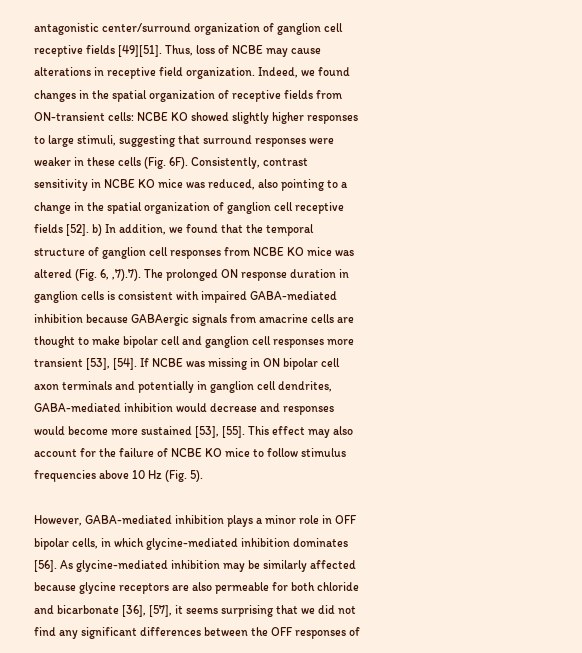antagonistic center/surround organization of ganglion cell receptive fields [49][51]. Thus, loss of NCBE may cause alterations in receptive field organization. Indeed, we found changes in the spatial organization of receptive fields from ON-transient cells: NCBE KO showed slightly higher responses to large stimuli, suggesting that surround responses were weaker in these cells (Fig. 6F). Consistently, contrast sensitivity in NCBE KO mice was reduced, also pointing to a change in the spatial organization of ganglion cell receptive fields [52]. b) In addition, we found that the temporal structure of ganglion cell responses from NCBE KO mice was altered (Fig. 6, ,7).7). The prolonged ON response duration in ganglion cells is consistent with impaired GABA-mediated inhibition because GABAergic signals from amacrine cells are thought to make bipolar cell and ganglion cell responses more transient [53], [54]. If NCBE was missing in ON bipolar cell axon terminals and potentially in ganglion cell dendrites, GABA-mediated inhibition would decrease and responses would become more sustained [53], [55]. This effect may also account for the failure of NCBE KO mice to follow stimulus frequencies above 10 Hz (Fig. 5).

However, GABA-mediated inhibition plays a minor role in OFF bipolar cells, in which glycine-mediated inhibition dominates [56]. As glycine-mediated inhibition may be similarly affected because glycine receptors are also permeable for both chloride and bicarbonate [36], [57], it seems surprising that we did not find any significant differences between the OFF responses of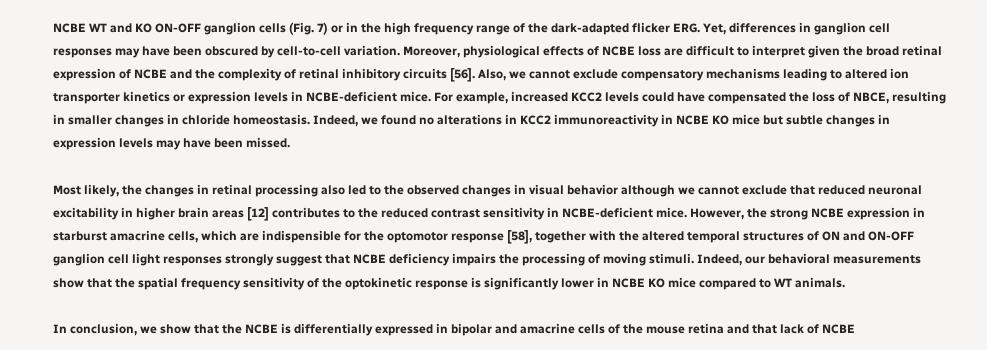NCBE WT and KO ON-OFF ganglion cells (Fig. 7) or in the high frequency range of the dark-adapted flicker ERG. Yet, differences in ganglion cell responses may have been obscured by cell-to-cell variation. Moreover, physiological effects of NCBE loss are difficult to interpret given the broad retinal expression of NCBE and the complexity of retinal inhibitory circuits [56]. Also, we cannot exclude compensatory mechanisms leading to altered ion transporter kinetics or expression levels in NCBE-deficient mice. For example, increased KCC2 levels could have compensated the loss of NBCE, resulting in smaller changes in chloride homeostasis. Indeed, we found no alterations in KCC2 immunoreactivity in NCBE KO mice but subtle changes in expression levels may have been missed.

Most likely, the changes in retinal processing also led to the observed changes in visual behavior although we cannot exclude that reduced neuronal excitability in higher brain areas [12] contributes to the reduced contrast sensitivity in NCBE-deficient mice. However, the strong NCBE expression in starburst amacrine cells, which are indispensible for the optomotor response [58], together with the altered temporal structures of ON and ON-OFF ganglion cell light responses strongly suggest that NCBE deficiency impairs the processing of moving stimuli. Indeed, our behavioral measurements show that the spatial frequency sensitivity of the optokinetic response is significantly lower in NCBE KO mice compared to WT animals.

In conclusion, we show that the NCBE is differentially expressed in bipolar and amacrine cells of the mouse retina and that lack of NCBE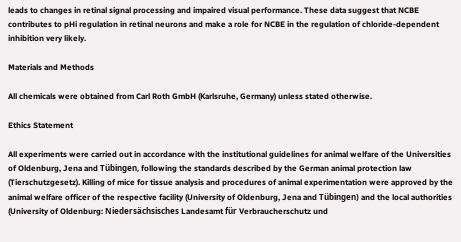leads to changes in retinal signal processing and impaired visual performance. These data suggest that NCBE contributes to pHi regulation in retinal neurons and make a role for NCBE in the regulation of chloride-dependent inhibition very likely.

Materials and Methods

All chemicals were obtained from Carl Roth GmbH (Karlsruhe, Germany) unless stated otherwise.

Ethics Statement

All experiments were carried out in accordance with the institutional guidelines for animal welfare of the Universities of Oldenburg, Jena and Tübingen, following the standards described by the German animal protection law (Tierschutzgesetz). Killing of mice for tissue analysis and procedures of animal experimentation were approved by the animal welfare officer of the respective facility (University of Oldenburg, Jena and Tübingen) and the local authorities (University of Oldenburg: Niedersächsisches Landesamt für Verbraucherschutz und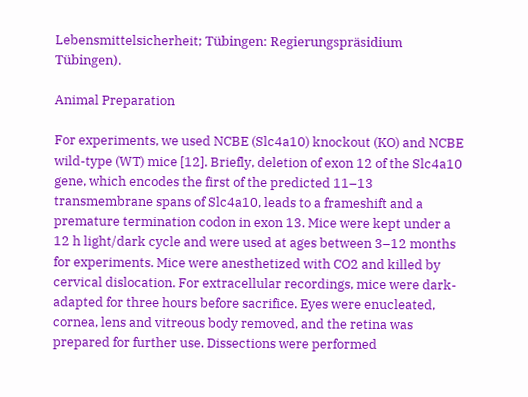Lebensmittelsicherheit; Tübingen: Regierungspräsidium Tübingen).

Animal Preparation

For experiments, we used NCBE (Slc4a10) knockout (KO) and NCBE wild-type (WT) mice [12]. Briefly, deletion of exon 12 of the Slc4a10 gene, which encodes the first of the predicted 11–13 transmembrane spans of Slc4a10, leads to a frameshift and a premature termination codon in exon 13. Mice were kept under a 12 h light/dark cycle and were used at ages between 3–12 months for experiments. Mice were anesthetized with CO2 and killed by cervical dislocation. For extracellular recordings, mice were dark-adapted for three hours before sacrifice. Eyes were enucleated, cornea, lens and vitreous body removed, and the retina was prepared for further use. Dissections were performed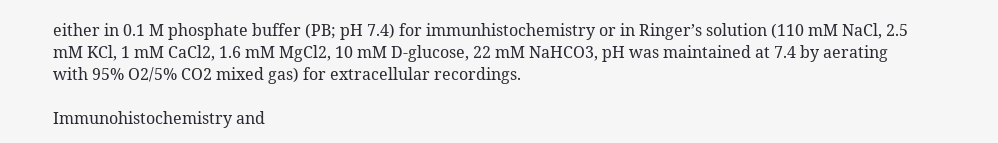either in 0.1 M phosphate buffer (PB; pH 7.4) for immunhistochemistry or in Ringer’s solution (110 mM NaCl, 2.5 mM KCl, 1 mM CaCl2, 1.6 mM MgCl2, 10 mM D-glucose, 22 mM NaHCO3, pH was maintained at 7.4 by aerating with 95% O2/5% CO2 mixed gas) for extracellular recordings.

Immunohistochemistry and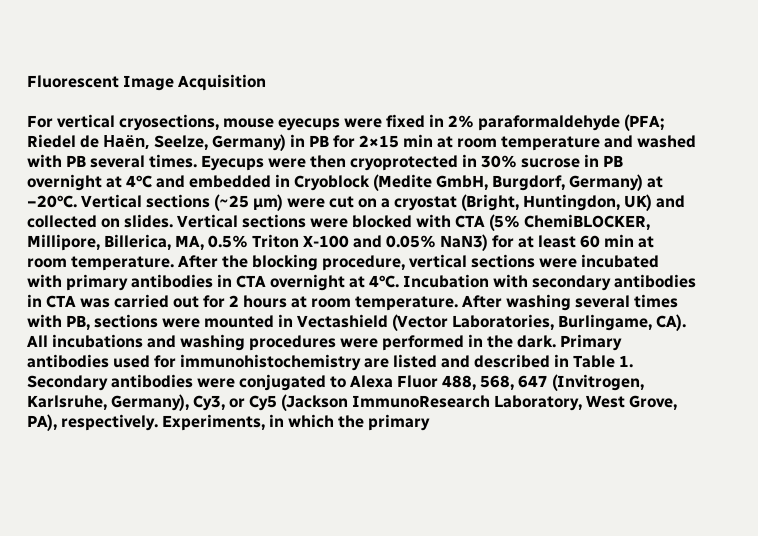Fluorescent Image Acquisition

For vertical cryosections, mouse eyecups were fixed in 2% paraformaldehyde (PFA; Riedel de Haën, Seelze, Germany) in PB for 2×15 min at room temperature and washed with PB several times. Eyecups were then cryoprotected in 30% sucrose in PB overnight at 4°C and embedded in Cryoblock (Medite GmbH, Burgdorf, Germany) at −20°C. Vertical sections (~25 µm) were cut on a cryostat (Bright, Huntingdon, UK) and collected on slides. Vertical sections were blocked with CTA (5% ChemiBLOCKER, Millipore, Billerica, MA, 0.5% Triton X-100 and 0.05% NaN3) for at least 60 min at room temperature. After the blocking procedure, vertical sections were incubated with primary antibodies in CTA overnight at 4°C. Incubation with secondary antibodies in CTA was carried out for 2 hours at room temperature. After washing several times with PB, sections were mounted in Vectashield (Vector Laboratories, Burlingame, CA). All incubations and washing procedures were performed in the dark. Primary antibodies used for immunohistochemistry are listed and described in Table 1. Secondary antibodies were conjugated to Alexa Fluor 488, 568, 647 (Invitrogen, Karlsruhe, Germany), Cy3, or Cy5 (Jackson ImmunoResearch Laboratory, West Grove, PA), respectively. Experiments, in which the primary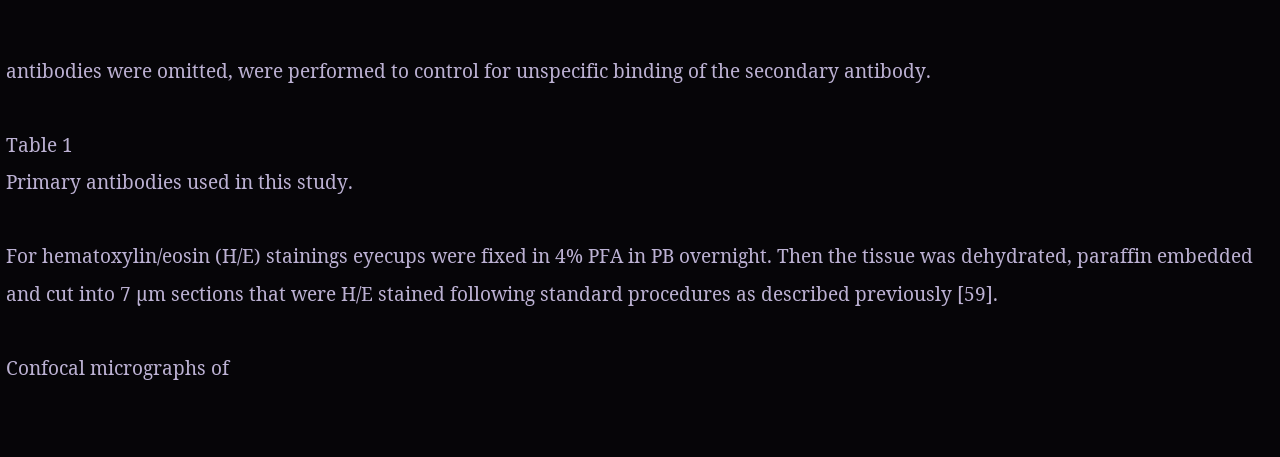antibodies were omitted, were performed to control for unspecific binding of the secondary antibody.

Table 1
Primary antibodies used in this study.

For hematoxylin/eosin (H/E) stainings eyecups were fixed in 4% PFA in PB overnight. Then the tissue was dehydrated, paraffin embedded and cut into 7 µm sections that were H/E stained following standard procedures as described previously [59].

Confocal micrographs of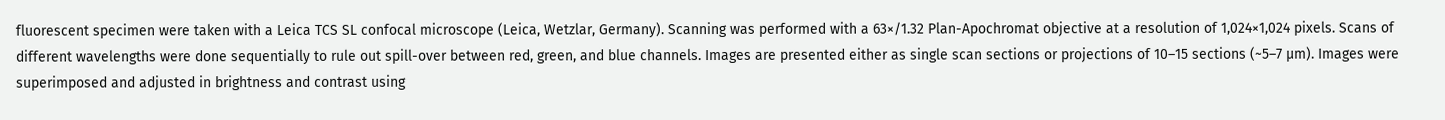fluorescent specimen were taken with a Leica TCS SL confocal microscope (Leica, Wetzlar, Germany). Scanning was performed with a 63×/1.32 Plan-Apochromat objective at a resolution of 1,024×1,024 pixels. Scans of different wavelengths were done sequentially to rule out spill-over between red, green, and blue channels. Images are presented either as single scan sections or projections of 10–15 sections (~5–7 µm). Images were superimposed and adjusted in brightness and contrast using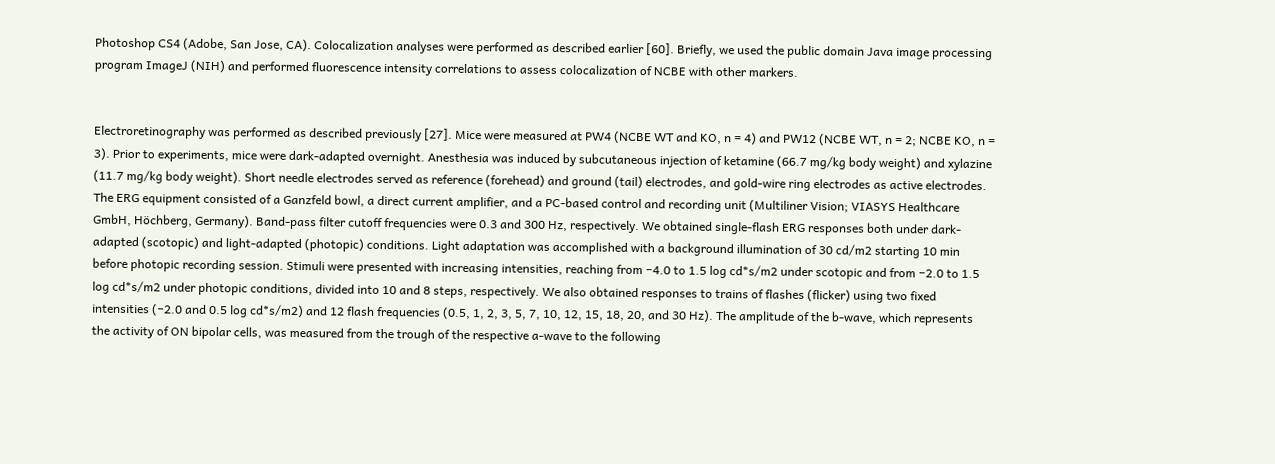Photoshop CS4 (Adobe, San Jose, CA). Colocalization analyses were performed as described earlier [60]. Briefly, we used the public domain Java image processing program ImageJ (NIH) and performed fluorescence intensity correlations to assess colocalization of NCBE with other markers.


Electroretinography was performed as described previously [27]. Mice were measured at PW4 (NCBE WT and KO, n = 4) and PW12 (NCBE WT, n = 2; NCBE KO, n = 3). Prior to experiments, mice were dark-adapted overnight. Anesthesia was induced by subcutaneous injection of ketamine (66.7 mg/kg body weight) and xylazine (11.7 mg/kg body weight). Short needle electrodes served as reference (forehead) and ground (tail) electrodes, and gold-wire ring electrodes as active electrodes. The ERG equipment consisted of a Ganzfeld bowl, a direct current amplifier, and a PC-based control and recording unit (Multiliner Vision; VIASYS Healthcare GmbH, Höchberg, Germany). Band-pass filter cutoff frequencies were 0.3 and 300 Hz, respectively. We obtained single-flash ERG responses both under dark-adapted (scotopic) and light-adapted (photopic) conditions. Light adaptation was accomplished with a background illumination of 30 cd/m2 starting 10 min before photopic recording session. Stimuli were presented with increasing intensities, reaching from −4.0 to 1.5 log cd*s/m2 under scotopic and from −2.0 to 1.5 log cd*s/m2 under photopic conditions, divided into 10 and 8 steps, respectively. We also obtained responses to trains of flashes (flicker) using two fixed intensities (−2.0 and 0.5 log cd*s/m2) and 12 flash frequencies (0.5, 1, 2, 3, 5, 7, 10, 12, 15, 18, 20, and 30 Hz). The amplitude of the b-wave, which represents the activity of ON bipolar cells, was measured from the trough of the respective a-wave to the following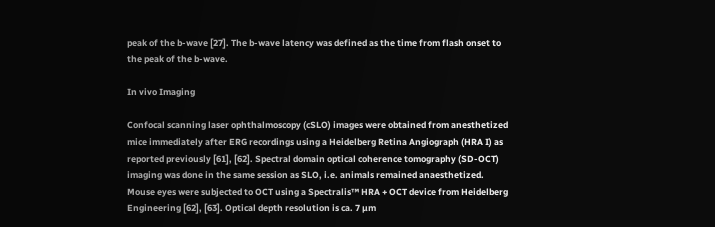peak of the b-wave [27]. The b-wave latency was defined as the time from flash onset to the peak of the b-wave.

In vivo Imaging

Confocal scanning laser ophthalmoscopy (cSLO) images were obtained from anesthetized mice immediately after ERG recordings using a Heidelberg Retina Angiograph (HRA I) as reported previously [61], [62]. Spectral domain optical coherence tomography (SD-OCT) imaging was done in the same session as SLO, i.e. animals remained anaesthetized. Mouse eyes were subjected to OCT using a Spectralis™ HRA + OCT device from Heidelberg Engineering [62], [63]. Optical depth resolution is ca. 7 µm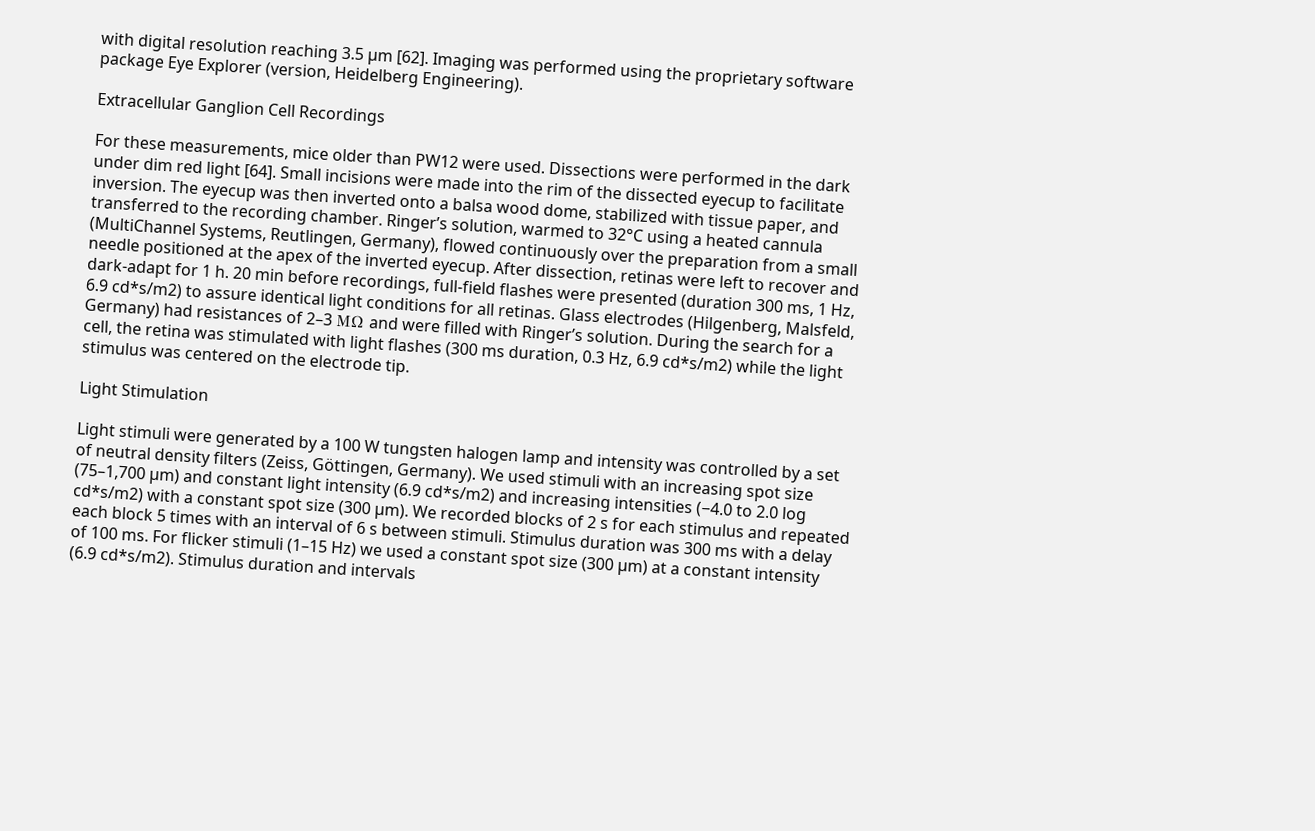with digital resolution reaching 3.5 µm [62]. Imaging was performed using the proprietary software package Eye Explorer (version, Heidelberg Engineering).

Extracellular Ganglion Cell Recordings

For these measurements, mice older than PW12 were used. Dissections were performed in the dark under dim red light [64]. Small incisions were made into the rim of the dissected eyecup to facilitate inversion. The eyecup was then inverted onto a balsa wood dome, stabilized with tissue paper, and transferred to the recording chamber. Ringer’s solution, warmed to 32°C using a heated cannula (MultiChannel Systems, Reutlingen, Germany), flowed continuously over the preparation from a small needle positioned at the apex of the inverted eyecup. After dissection, retinas were left to recover and dark-adapt for 1 h. 20 min before recordings, full-field flashes were presented (duration 300 ms, 1 Hz, 6.9 cd*s/m2) to assure identical light conditions for all retinas. Glass electrodes (Hilgenberg, Malsfeld, Germany) had resistances of 2–3 MΩ and were filled with Ringer’s solution. During the search for a cell, the retina was stimulated with light flashes (300 ms duration, 0.3 Hz, 6.9 cd*s/m2) while the light stimulus was centered on the electrode tip.

Light Stimulation

Light stimuli were generated by a 100 W tungsten halogen lamp and intensity was controlled by a set of neutral density filters (Zeiss, Göttingen, Germany). We used stimuli with an increasing spot size (75–1,700 µm) and constant light intensity (6.9 cd*s/m2) and increasing intensities (−4.0 to 2.0 log cd*s/m2) with a constant spot size (300 µm). We recorded blocks of 2 s for each stimulus and repeated each block 5 times with an interval of 6 s between stimuli. Stimulus duration was 300 ms with a delay of 100 ms. For flicker stimuli (1–15 Hz) we used a constant spot size (300 µm) at a constant intensity (6.9 cd*s/m2). Stimulus duration and intervals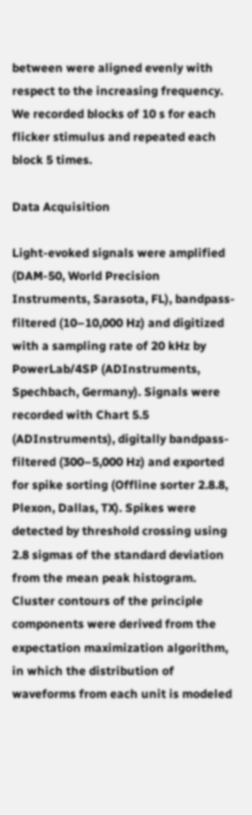between were aligned evenly with respect to the increasing frequency. We recorded blocks of 10 s for each flicker stimulus and repeated each block 5 times.

Data Acquisition

Light-evoked signals were amplified (DAM-50, World Precision Instruments, Sarasota, FL), bandpass-filtered (10–10,000 Hz) and digitized with a sampling rate of 20 kHz by PowerLab/4SP (ADInstruments, Spechbach, Germany). Signals were recorded with Chart 5.5 (ADInstruments), digitally bandpass-filtered (300–5,000 Hz) and exported for spike sorting (Offline sorter 2.8.8, Plexon, Dallas, TX). Spikes were detected by threshold crossing using 2.8 sigmas of the standard deviation from the mean peak histogram. Cluster contours of the principle components were derived from the expectation maximization algorithm, in which the distribution of waveforms from each unit is modeled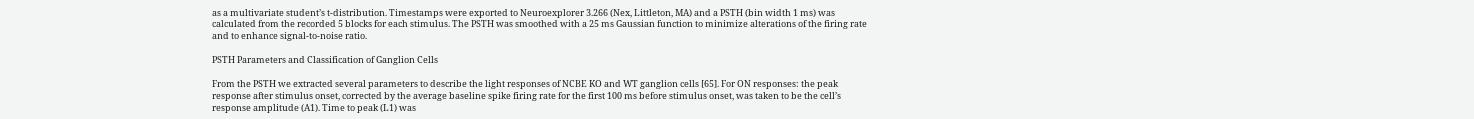as a multivariate student’s t-distribution. Timestamps were exported to Neuroexplorer 3.266 (Nex, Littleton, MA) and a PSTH (bin width 1 ms) was calculated from the recorded 5 blocks for each stimulus. The PSTH was smoothed with a 25 ms Gaussian function to minimize alterations of the firing rate and to enhance signal-to-noise ratio.

PSTH Parameters and Classification of Ganglion Cells

From the PSTH we extracted several parameters to describe the light responses of NCBE KO and WT ganglion cells [65]. For ON responses: the peak response after stimulus onset, corrected by the average baseline spike firing rate for the first 100 ms before stimulus onset, was taken to be the cell’s response amplitude (A1). Time to peak (L1) was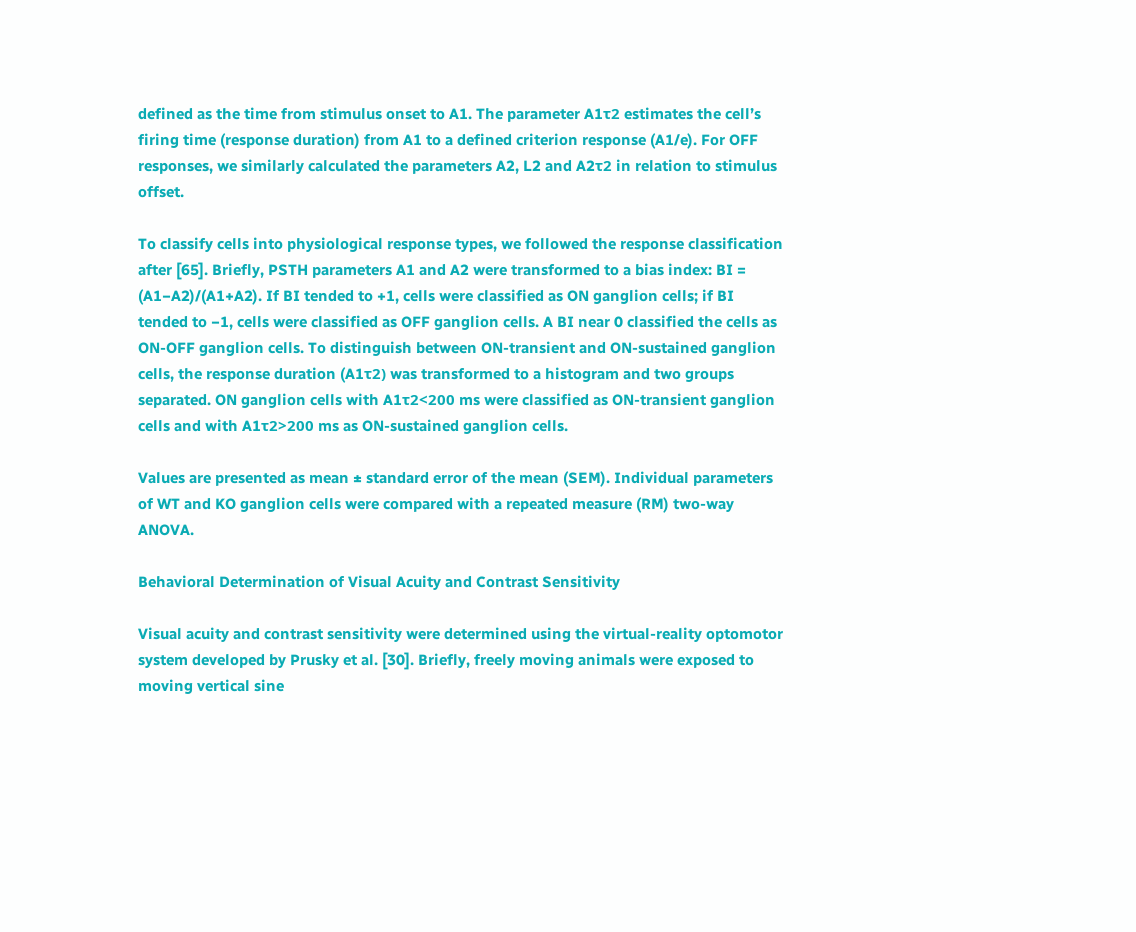defined as the time from stimulus onset to A1. The parameter A1τ2 estimates the cell’s firing time (response duration) from A1 to a defined criterion response (A1/e). For OFF responses, we similarly calculated the parameters A2, L2 and A2τ2 in relation to stimulus offset.

To classify cells into physiological response types, we followed the response classification after [65]. Briefly, PSTH parameters A1 and A2 were transformed to a bias index: BI = (A1−A2)/(A1+A2). If BI tended to +1, cells were classified as ON ganglion cells; if BI tended to −1, cells were classified as OFF ganglion cells. A BI near 0 classified the cells as ON-OFF ganglion cells. To distinguish between ON-transient and ON-sustained ganglion cells, the response duration (A1τ2) was transformed to a histogram and two groups separated. ON ganglion cells with A1τ2<200 ms were classified as ON-transient ganglion cells and with A1τ2>200 ms as ON-sustained ganglion cells.

Values are presented as mean ± standard error of the mean (SEM). Individual parameters of WT and KO ganglion cells were compared with a repeated measure (RM) two-way ANOVA.

Behavioral Determination of Visual Acuity and Contrast Sensitivity

Visual acuity and contrast sensitivity were determined using the virtual-reality optomotor system developed by Prusky et al. [30]. Briefly, freely moving animals were exposed to moving vertical sine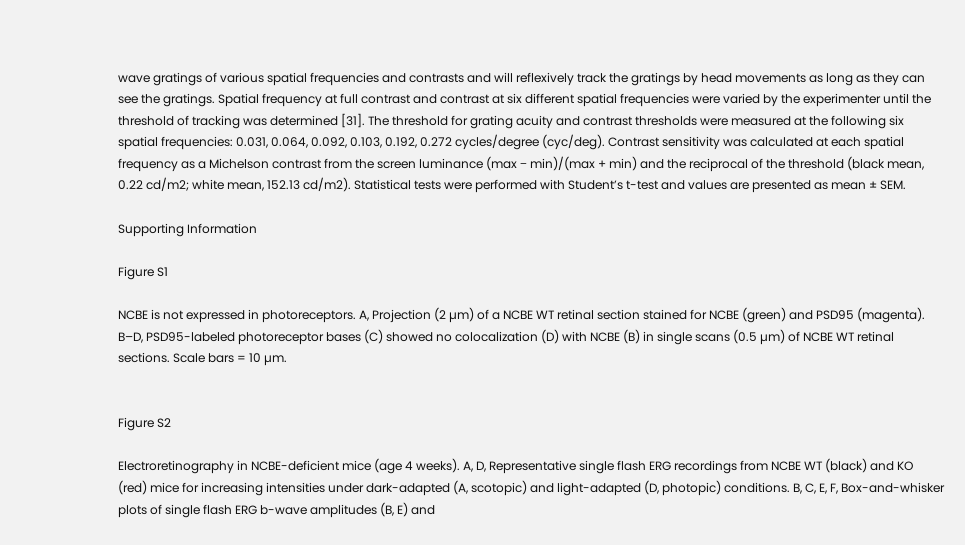wave gratings of various spatial frequencies and contrasts and will reflexively track the gratings by head movements as long as they can see the gratings. Spatial frequency at full contrast and contrast at six different spatial frequencies were varied by the experimenter until the threshold of tracking was determined [31]. The threshold for grating acuity and contrast thresholds were measured at the following six spatial frequencies: 0.031, 0.064, 0.092, 0.103, 0.192, 0.272 cycles/degree (cyc/deg). Contrast sensitivity was calculated at each spatial frequency as a Michelson contrast from the screen luminance (max − min)/(max + min) and the reciprocal of the threshold (black mean, 0.22 cd/m2; white mean, 152.13 cd/m2). Statistical tests were performed with Student’s t-test and values are presented as mean ± SEM.

Supporting Information

Figure S1

NCBE is not expressed in photoreceptors. A, Projection (2 µm) of a NCBE WT retinal section stained for NCBE (green) and PSD95 (magenta). B–D, PSD95-labeled photoreceptor bases (C) showed no colocalization (D) with NCBE (B) in single scans (0.5 µm) of NCBE WT retinal sections. Scale bars = 10 µm.


Figure S2

Electroretinography in NCBE-deficient mice (age 4 weeks). A, D, Representative single flash ERG recordings from NCBE WT (black) and KO (red) mice for increasing intensities under dark-adapted (A, scotopic) and light-adapted (D, photopic) conditions. B, C, E, F, Box-and-whisker plots of single flash ERG b-wave amplitudes (B, E) and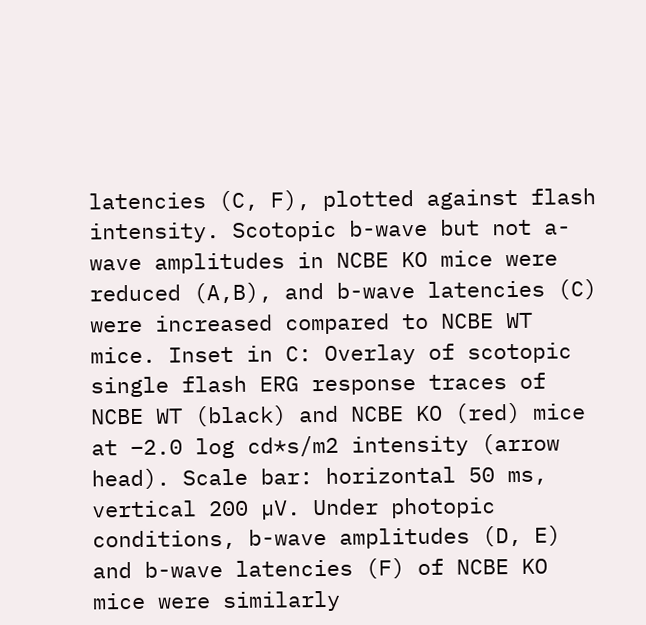latencies (C, F), plotted against flash intensity. Scotopic b-wave but not a-wave amplitudes in NCBE KO mice were reduced (A,B), and b-wave latencies (C) were increased compared to NCBE WT mice. Inset in C: Overlay of scotopic single flash ERG response traces of NCBE WT (black) and NCBE KO (red) mice at −2.0 log cd*s/m2 intensity (arrow head). Scale bar: horizontal 50 ms, vertical 200 µV. Under photopic conditions, b-wave amplitudes (D, E) and b-wave latencies (F) of NCBE KO mice were similarly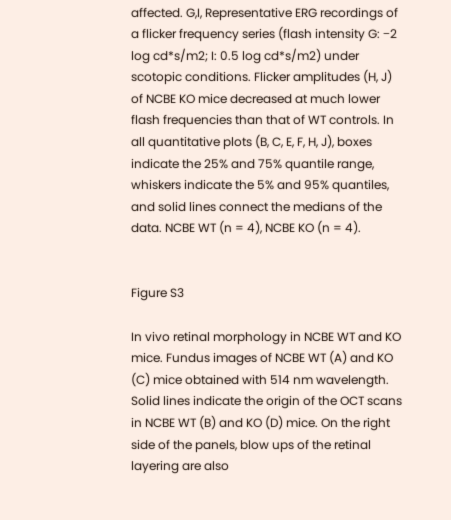affected. G,I, Representative ERG recordings of a flicker frequency series (flash intensity G: −2 log cd*s/m2; I: 0.5 log cd*s/m2) under scotopic conditions. Flicker amplitudes (H, J) of NCBE KO mice decreased at much lower flash frequencies than that of WT controls. In all quantitative plots (B, C, E, F, H, J), boxes indicate the 25% and 75% quantile range, whiskers indicate the 5% and 95% quantiles, and solid lines connect the medians of the data. NCBE WT (n = 4), NCBE KO (n = 4).


Figure S3

In vivo retinal morphology in NCBE WT and KO mice. Fundus images of NCBE WT (A) and KO (C) mice obtained with 514 nm wavelength. Solid lines indicate the origin of the OCT scans in NCBE WT (B) and KO (D) mice. On the right side of the panels, blow ups of the retinal layering are also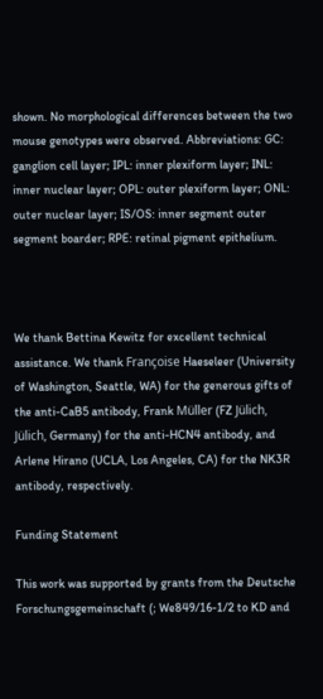shown. No morphological differences between the two mouse genotypes were observed. Abbreviations: GC: ganglion cell layer; IPL: inner plexiform layer; INL: inner nuclear layer; OPL: outer plexiform layer; ONL: outer nuclear layer; IS/OS: inner segment outer segment boarder; RPE: retinal pigment epithelium.



We thank Bettina Kewitz for excellent technical assistance. We thank Françoise Haeseleer (University of Washington, Seattle, WA) for the generous gifts of the anti-CaB5 antibody, Frank Müller (FZ Jülich, Jülich, Germany) for the anti-HCN4 antibody, and Arlene Hirano (UCLA, Los Angeles, CA) for the NK3R antibody, respectively.

Funding Statement

This work was supported by grants from the Deutsche Forschungsgemeinschaft (; We849/16-1/2 to KD and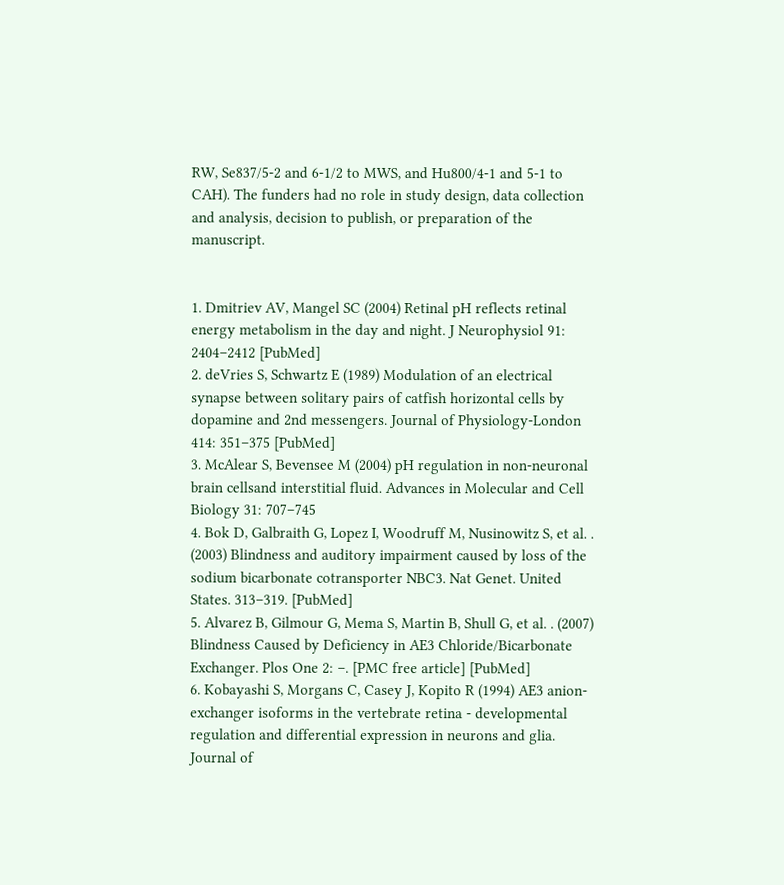RW, Se837/5-2 and 6-1/2 to MWS, and Hu800/4-1 and 5-1 to CAH). The funders had no role in study design, data collection and analysis, decision to publish, or preparation of the manuscript.


1. Dmitriev AV, Mangel SC (2004) Retinal pH reflects retinal energy metabolism in the day and night. J Neurophysiol 91: 2404–2412 [PubMed]
2. deVries S, Schwartz E (1989) Modulation of an electrical synapse between solitary pairs of catfish horizontal cells by dopamine and 2nd messengers. Journal of Physiology-London 414: 351–375 [PubMed]
3. McAlear S, Bevensee M (2004) pH regulation in non-neuronal brain cellsand interstitial fluid. Advances in Molecular and Cell Biology 31: 707–745
4. Bok D, Galbraith G, Lopez I, Woodruff M, Nusinowitz S, et al. . (2003) Blindness and auditory impairment caused by loss of the sodium bicarbonate cotransporter NBC3. Nat Genet. United States. 313–319. [PubMed]
5. Alvarez B, Gilmour G, Mema S, Martin B, Shull G, et al. . (2007) Blindness Caused by Deficiency in AE3 Chloride/Bicarbonate Exchanger. Plos One 2: –. [PMC free article] [PubMed]
6. Kobayashi S, Morgans C, Casey J, Kopito R (1994) AE3 anion-exchanger isoforms in the vertebrate retina - developmental regulation and differential expression in neurons and glia. Journal of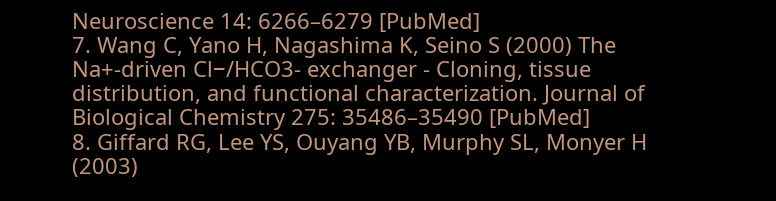Neuroscience 14: 6266–6279 [PubMed]
7. Wang C, Yano H, Nagashima K, Seino S (2000) The Na+-driven Cl−/HCO3- exchanger - Cloning, tissue distribution, and functional characterization. Journal of Biological Chemistry 275: 35486–35490 [PubMed]
8. Giffard RG, Lee YS, Ouyang YB, Murphy SL, Monyer H (2003)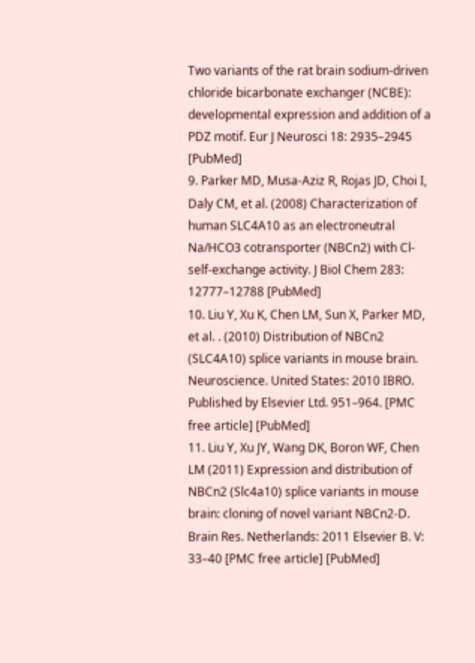Two variants of the rat brain sodium-driven chloride bicarbonate exchanger (NCBE): developmental expression and addition of a PDZ motif. Eur J Neurosci 18: 2935–2945 [PubMed]
9. Parker MD, Musa-Aziz R, Rojas JD, Choi I, Daly CM, et al. (2008) Characterization of human SLC4A10 as an electroneutral Na/HCO3 cotransporter (NBCn2) with Cl- self-exchange activity. J Biol Chem 283: 12777–12788 [PubMed]
10. Liu Y, Xu K, Chen LM, Sun X, Parker MD, et al. . (2010) Distribution of NBCn2 (SLC4A10) splice variants in mouse brain. Neuroscience. United States: 2010 IBRO. Published by Elsevier Ltd. 951–964. [PMC free article] [PubMed]
11. Liu Y, Xu JY, Wang DK, Boron WF, Chen LM (2011) Expression and distribution of NBCn2 (Slc4a10) splice variants in mouse brain: cloning of novel variant NBCn2-D. Brain Res. Netherlands: 2011 Elsevier B. V: 33–40 [PMC free article] [PubMed]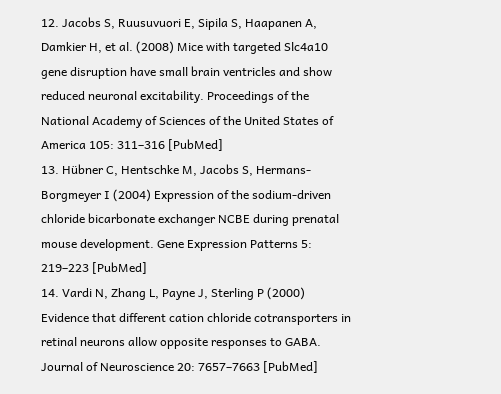12. Jacobs S, Ruusuvuori E, Sipila S, Haapanen A, Damkier H, et al. (2008) Mice with targeted Slc4a10 gene disruption have small brain ventricles and show reduced neuronal excitability. Proceedings of the National Academy of Sciences of the United States of America 105: 311–316 [PubMed]
13. Hübner C, Hentschke M, Jacobs S, Hermans-Borgmeyer I (2004) Expression of the sodium-driven chloride bicarbonate exchanger NCBE during prenatal mouse development. Gene Expression Patterns 5: 219–223 [PubMed]
14. Vardi N, Zhang L, Payne J, Sterling P (2000) Evidence that different cation chloride cotransporters in retinal neurons allow opposite responses to GABA. Journal of Neuroscience 20: 7657–7663 [PubMed]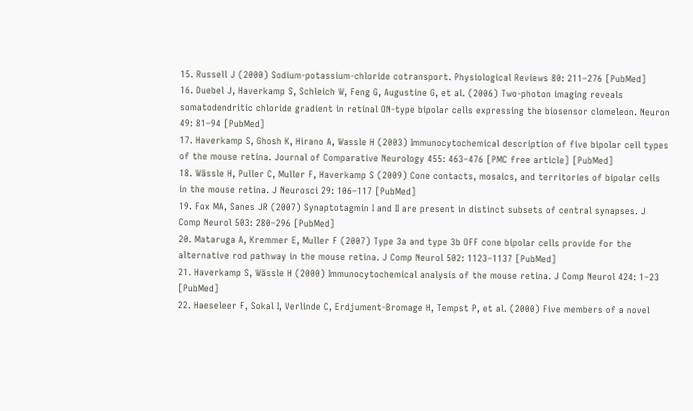15. Russell J (2000) Sodium-potassium-chloride cotransport. Physiological Reviews 80: 211–276 [PubMed]
16. Duebel J, Haverkamp S, Schleich W, Feng G, Augustine G, et al. (2006) Two-photon imaging reveals somatodendritic chloride gradient in retinal ON-type bipolar cells expressing the biosensor clomeleon. Neuron 49: 81–94 [PubMed]
17. Haverkamp S, Ghosh K, Hirano A, Wassle H (2003) Immunocytochemical description of five bipolar cell types of the mouse retina. Journal of Comparative Neurology 455: 463–476 [PMC free article] [PubMed]
18. Wässle H, Puller C, Muller F, Haverkamp S (2009) Cone contacts, mosaics, and territories of bipolar cells in the mouse retina. J Neurosci 29: 106–117 [PubMed]
19. Fox MA, Sanes JR (2007) Synaptotagmin I and II are present in distinct subsets of central synapses. J Comp Neurol 503: 280–296 [PubMed]
20. Mataruga A, Kremmer E, Muller F (2007) Type 3a and type 3b OFF cone bipolar cells provide for the alternative rod pathway in the mouse retina. J Comp Neurol 502: 1123–1137 [PubMed]
21. Haverkamp S, Wässle H (2000) Immunocytochemical analysis of the mouse retina. J Comp Neurol 424: 1–23 [PubMed]
22. Haeseleer F, Sokal I, Verlinde C, Erdjument-Bromage H, Tempst P, et al. (2000) Five members of a novel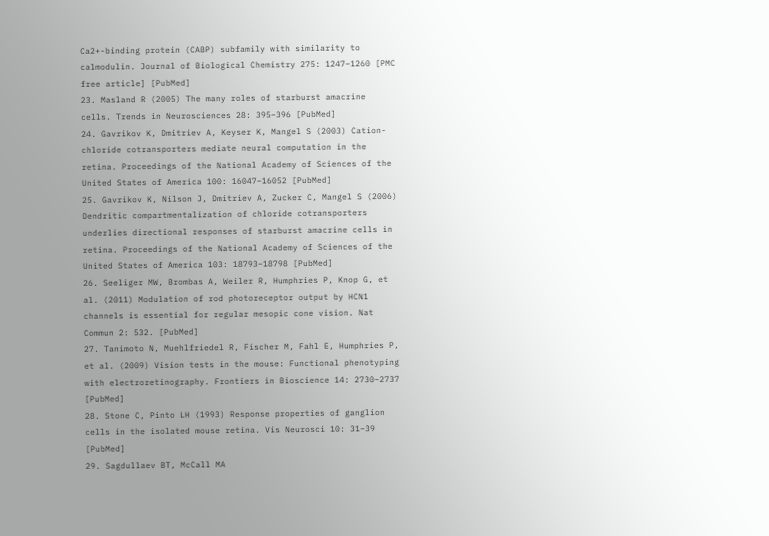Ca2+-binding protein (CABP) subfamily with similarity to calmodulin. Journal of Biological Chemistry 275: 1247–1260 [PMC free article] [PubMed]
23. Masland R (2005) The many roles of starburst amacrine cells. Trends in Neurosciences 28: 395–396 [PubMed]
24. Gavrikov K, Dmitriev A, Keyser K, Mangel S (2003) Cation-chloride cotransporters mediate neural computation in the retina. Proceedings of the National Academy of Sciences of the United States of America 100: 16047–16052 [PubMed]
25. Gavrikov K, Nilson J, Dmitriev A, Zucker C, Mangel S (2006) Dendritic compartmentalization of chloride cotransporters underlies directional responses of starburst amacrine cells in retina. Proceedings of the National Academy of Sciences of the United States of America 103: 18793–18798 [PubMed]
26. Seeliger MW, Brombas A, Weiler R, Humphries P, Knop G, et al. (2011) Modulation of rod photoreceptor output by HCN1 channels is essential for regular mesopic cone vision. Nat Commun 2: 532. [PubMed]
27. Tanimoto N, Muehlfriedel R, Fischer M, Fahl E, Humphries P, et al. (2009) Vision tests in the mouse: Functional phenotyping with electroretinography. Frontiers in Bioscience 14: 2730–2737 [PubMed]
28. Stone C, Pinto LH (1993) Response properties of ganglion cells in the isolated mouse retina. Vis Neurosci 10: 31–39 [PubMed]
29. Sagdullaev BT, McCall MA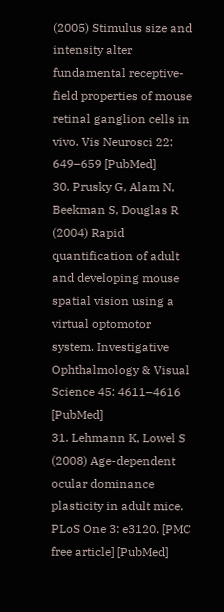(2005) Stimulus size and intensity alter fundamental receptive-field properties of mouse retinal ganglion cells in vivo. Vis Neurosci 22: 649–659 [PubMed]
30. Prusky G, Alam N, Beekman S, Douglas R (2004) Rapid quantification of adult and developing mouse spatial vision using a virtual optomotor system. Investigative Ophthalmology & Visual Science 45: 4611–4616 [PubMed]
31. Lehmann K, Lowel S (2008) Age-dependent ocular dominance plasticity in adult mice. PLoS One 3: e3120. [PMC free article] [PubMed]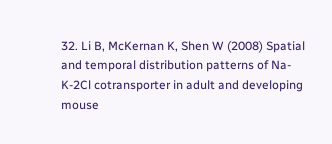32. Li B, McKernan K, Shen W (2008) Spatial and temporal distribution patterns of Na-K-2Cl cotransporter in adult and developing mouse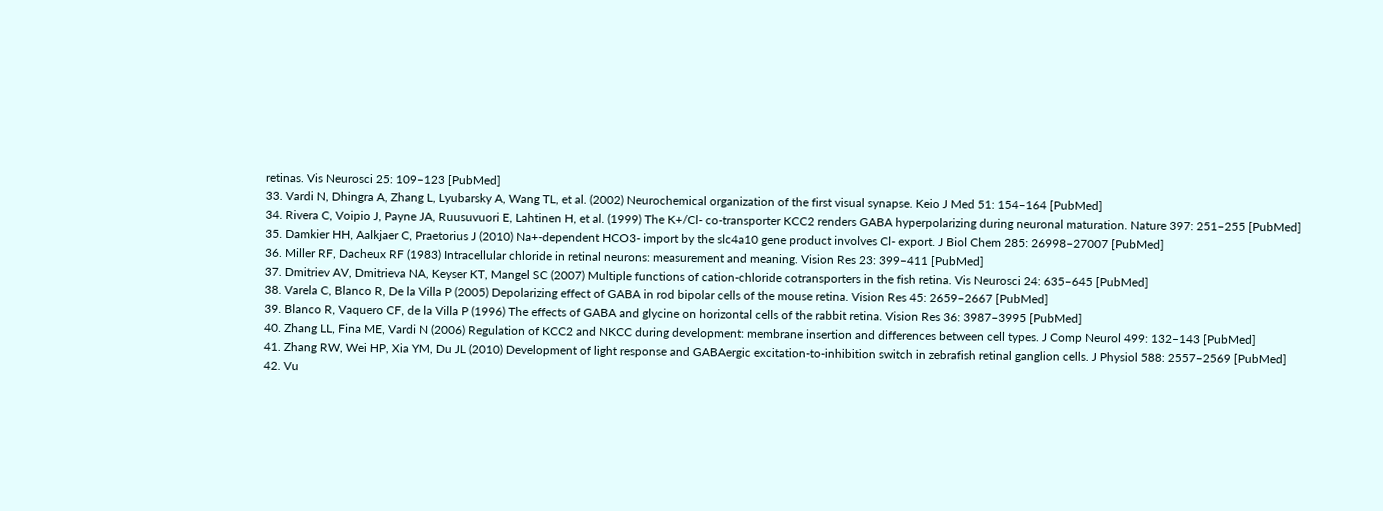retinas. Vis Neurosci 25: 109–123 [PubMed]
33. Vardi N, Dhingra A, Zhang L, Lyubarsky A, Wang TL, et al. (2002) Neurochemical organization of the first visual synapse. Keio J Med 51: 154–164 [PubMed]
34. Rivera C, Voipio J, Payne JA, Ruusuvuori E, Lahtinen H, et al. (1999) The K+/Cl- co-transporter KCC2 renders GABA hyperpolarizing during neuronal maturation. Nature 397: 251–255 [PubMed]
35. Damkier HH, Aalkjaer C, Praetorius J (2010) Na+-dependent HCO3- import by the slc4a10 gene product involves Cl- export. J Biol Chem 285: 26998–27007 [PubMed]
36. Miller RF, Dacheux RF (1983) Intracellular chloride in retinal neurons: measurement and meaning. Vision Res 23: 399–411 [PubMed]
37. Dmitriev AV, Dmitrieva NA, Keyser KT, Mangel SC (2007) Multiple functions of cation-chloride cotransporters in the fish retina. Vis Neurosci 24: 635–645 [PubMed]
38. Varela C, Blanco R, De la Villa P (2005) Depolarizing effect of GABA in rod bipolar cells of the mouse retina. Vision Res 45: 2659–2667 [PubMed]
39. Blanco R, Vaquero CF, de la Villa P (1996) The effects of GABA and glycine on horizontal cells of the rabbit retina. Vision Res 36: 3987–3995 [PubMed]
40. Zhang LL, Fina ME, Vardi N (2006) Regulation of KCC2 and NKCC during development: membrane insertion and differences between cell types. J Comp Neurol 499: 132–143 [PubMed]
41. Zhang RW, Wei HP, Xia YM, Du JL (2010) Development of light response and GABAergic excitation-to-inhibition switch in zebrafish retinal ganglion cells. J Physiol 588: 2557–2569 [PubMed]
42. Vu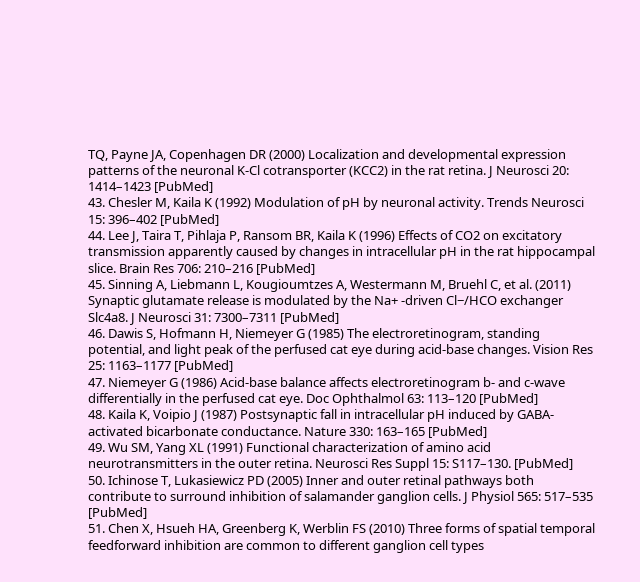TQ, Payne JA, Copenhagen DR (2000) Localization and developmental expression patterns of the neuronal K-Cl cotransporter (KCC2) in the rat retina. J Neurosci 20: 1414–1423 [PubMed]
43. Chesler M, Kaila K (1992) Modulation of pH by neuronal activity. Trends Neurosci 15: 396–402 [PubMed]
44. Lee J, Taira T, Pihlaja P, Ransom BR, Kaila K (1996) Effects of CO2 on excitatory transmission apparently caused by changes in intracellular pH in the rat hippocampal slice. Brain Res 706: 210–216 [PubMed]
45. Sinning A, Liebmann L, Kougioumtzes A, Westermann M, Bruehl C, et al. (2011) Synaptic glutamate release is modulated by the Na+ -driven Cl−/HCO exchanger Slc4a8. J Neurosci 31: 7300–7311 [PubMed]
46. Dawis S, Hofmann H, Niemeyer G (1985) The electroretinogram, standing potential, and light peak of the perfused cat eye during acid-base changes. Vision Res 25: 1163–1177 [PubMed]
47. Niemeyer G (1986) Acid-base balance affects electroretinogram b- and c-wave differentially in the perfused cat eye. Doc Ophthalmol 63: 113–120 [PubMed]
48. Kaila K, Voipio J (1987) Postsynaptic fall in intracellular pH induced by GABA-activated bicarbonate conductance. Nature 330: 163–165 [PubMed]
49. Wu SM, Yang XL (1991) Functional characterization of amino acid neurotransmitters in the outer retina. Neurosci Res Suppl 15: S117–130. [PubMed]
50. Ichinose T, Lukasiewicz PD (2005) Inner and outer retinal pathways both contribute to surround inhibition of salamander ganglion cells. J Physiol 565: 517–535 [PubMed]
51. Chen X, Hsueh HA, Greenberg K, Werblin FS (2010) Three forms of spatial temporal feedforward inhibition are common to different ganglion cell types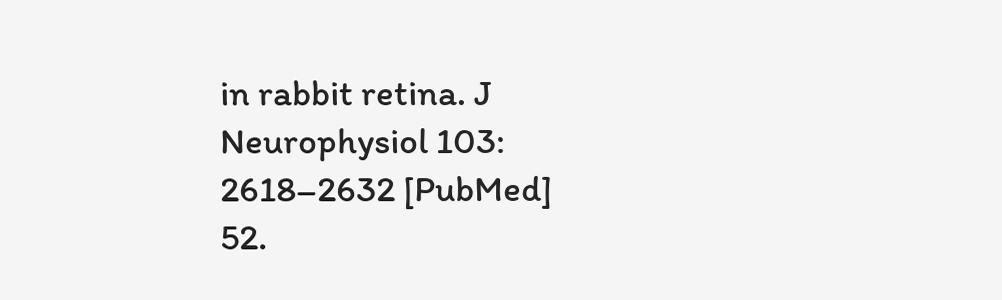in rabbit retina. J Neurophysiol 103: 2618–2632 [PubMed]
52.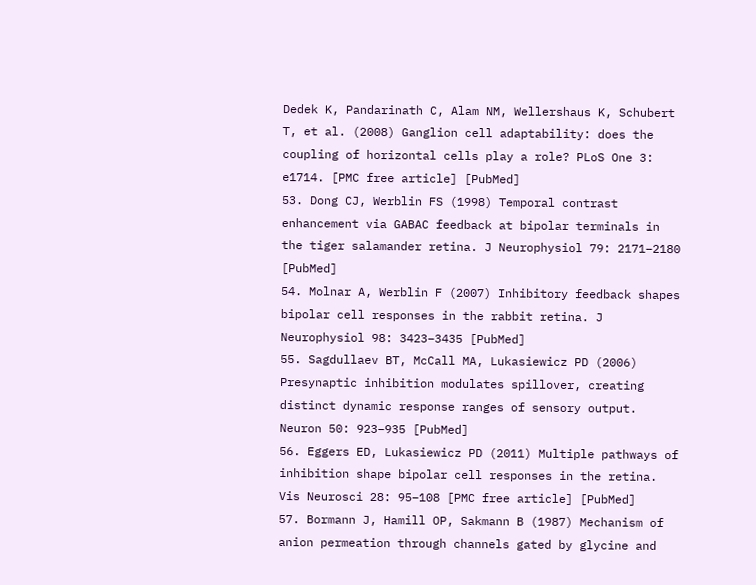Dedek K, Pandarinath C, Alam NM, Wellershaus K, Schubert T, et al. (2008) Ganglion cell adaptability: does the coupling of horizontal cells play a role? PLoS One 3: e1714. [PMC free article] [PubMed]
53. Dong CJ, Werblin FS (1998) Temporal contrast enhancement via GABAC feedback at bipolar terminals in the tiger salamander retina. J Neurophysiol 79: 2171–2180 [PubMed]
54. Molnar A, Werblin F (2007) Inhibitory feedback shapes bipolar cell responses in the rabbit retina. J Neurophysiol 98: 3423–3435 [PubMed]
55. Sagdullaev BT, McCall MA, Lukasiewicz PD (2006) Presynaptic inhibition modulates spillover, creating distinct dynamic response ranges of sensory output. Neuron 50: 923–935 [PubMed]
56. Eggers ED, Lukasiewicz PD (2011) Multiple pathways of inhibition shape bipolar cell responses in the retina. Vis Neurosci 28: 95–108 [PMC free article] [PubMed]
57. Bormann J, Hamill OP, Sakmann B (1987) Mechanism of anion permeation through channels gated by glycine and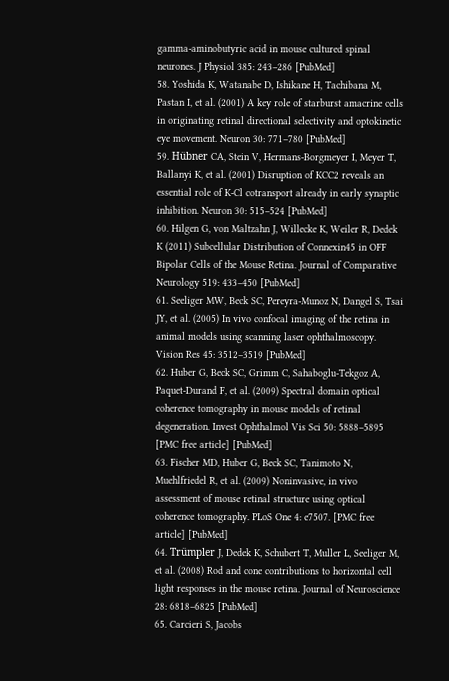gamma-aminobutyric acid in mouse cultured spinal neurones. J Physiol 385: 243–286 [PubMed]
58. Yoshida K, Watanabe D, Ishikane H, Tachibana M, Pastan I, et al. (2001) A key role of starburst amacrine cells in originating retinal directional selectivity and optokinetic eye movement. Neuron 30: 771–780 [PubMed]
59. Hübner CA, Stein V, Hermans-Borgmeyer I, Meyer T, Ballanyi K, et al. (2001) Disruption of KCC2 reveals an essential role of K-Cl cotransport already in early synaptic inhibition. Neuron 30: 515–524 [PubMed]
60. Hilgen G, von Maltzahn J, Willecke K, Weiler R, Dedek K (2011) Subcellular Distribution of Connexin45 in OFF Bipolar Cells of the Mouse Retina. Journal of Comparative Neurology 519: 433–450 [PubMed]
61. Seeliger MW, Beck SC, Pereyra-Munoz N, Dangel S, Tsai JY, et al. (2005) In vivo confocal imaging of the retina in animal models using scanning laser ophthalmoscopy. Vision Res 45: 3512–3519 [PubMed]
62. Huber G, Beck SC, Grimm C, Sahaboglu-Tekgoz A, Paquet-Durand F, et al. (2009) Spectral domain optical coherence tomography in mouse models of retinal degeneration. Invest Ophthalmol Vis Sci 50: 5888–5895 [PMC free article] [PubMed]
63. Fischer MD, Huber G, Beck SC, Tanimoto N, Muehlfriedel R, et al. (2009) Noninvasive, in vivo assessment of mouse retinal structure using optical coherence tomography. PLoS One 4: e7507. [PMC free article] [PubMed]
64. Trümpler J, Dedek K, Schubert T, Muller L, Seeliger M, et al. (2008) Rod and cone contributions to horizontal cell light responses in the mouse retina. Journal of Neuroscience 28: 6818–6825 [PubMed]
65. Carcieri S, Jacobs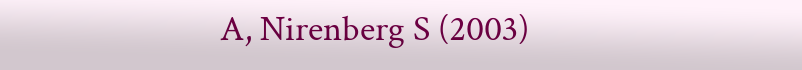A, Nirenberg S (2003)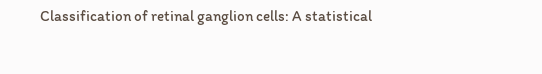Classification of retinal ganglion cells: A statistical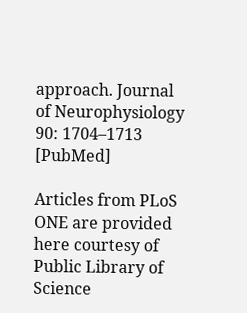approach. Journal of Neurophysiology 90: 1704–1713 [PubMed]

Articles from PLoS ONE are provided here courtesy of Public Library of Science